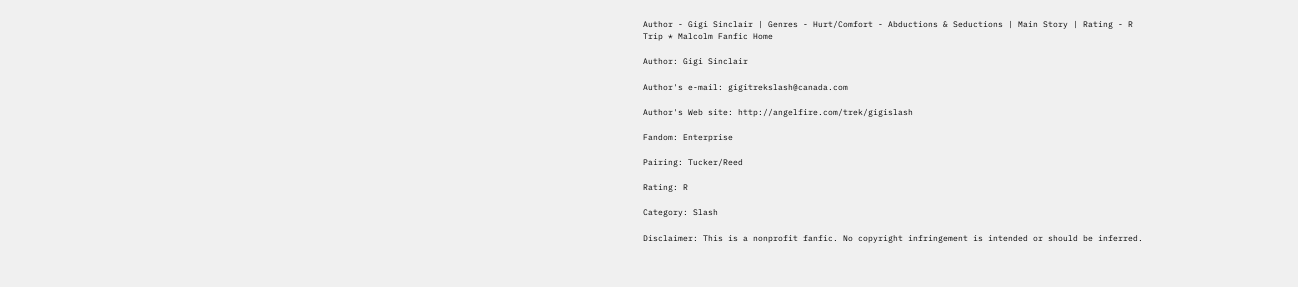Author - Gigi Sinclair | Genres - Hurt/Comfort - Abductions & Seductions | Main Story | Rating - R
Trip * Malcolm Fanfic Home

Author: Gigi Sinclair

Author's e-mail: gigitrekslash@canada.com

Author's Web site: http://angelfire.com/trek/gigislash

Fandom: Enterprise

Pairing: Tucker/Reed

Rating: R

Category: Slash

Disclaimer: This is a nonprofit fanfic. No copyright infringement is intended or should be inferred.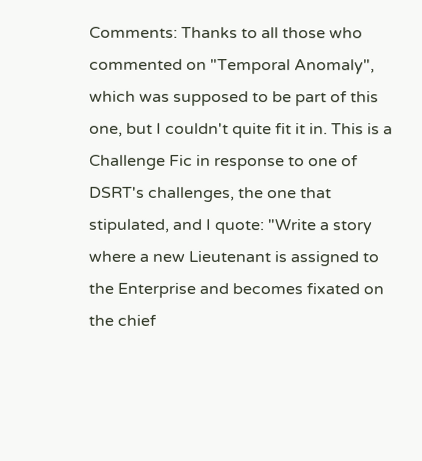Comments: Thanks to all those who commented on "Temporal Anomaly", which was supposed to be part of this one, but I couldn't quite fit it in. This is a Challenge Fic in response to one of DSRT's challenges, the one that stipulated, and I quote: "Write a story where a new Lieutenant is assigned to the Enterprise and becomes fixated on the chief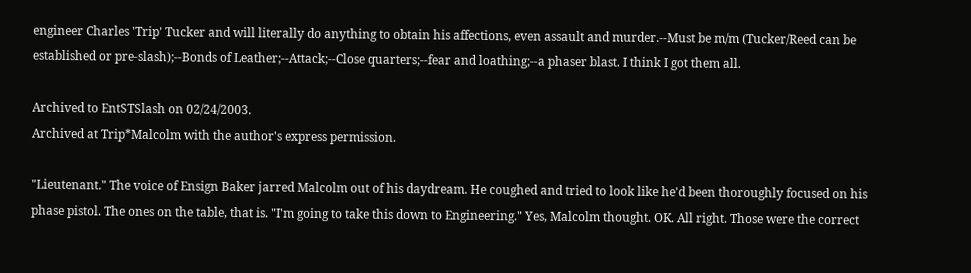engineer Charles 'Trip' Tucker and will literally do anything to obtain his affections, even assault and murder.--Must be m/m (Tucker/Reed can be established or pre-slash);--Bonds of Leather;--Attack;--Close quarters;--fear and loathing;--a phaser blast. I think I got them all.

Archived to EntSTSlash on 02/24/2003.
Archived at Trip*Malcolm with the author's express permission.

"Lieutenant." The voice of Ensign Baker jarred Malcolm out of his daydream. He coughed and tried to look like he'd been thoroughly focused on his phase pistol. The ones on the table, that is. "I'm going to take this down to Engineering." Yes, Malcolm thought. OK. All right. Those were the correct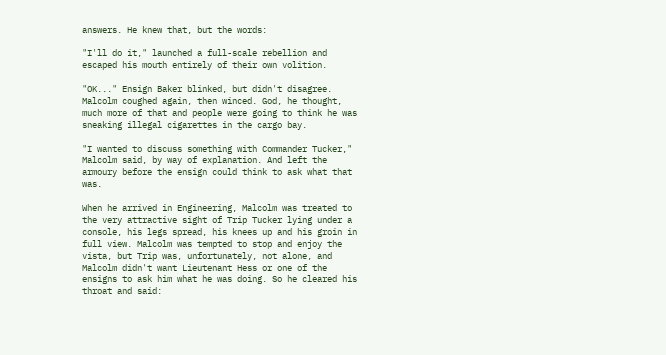answers. He knew that, but the words:

"I'll do it," launched a full-scale rebellion and escaped his mouth entirely of their own volition.

"OK..." Ensign Baker blinked, but didn't disagree. Malcolm coughed again, then winced. God, he thought, much more of that and people were going to think he was sneaking illegal cigarettes in the cargo bay.

"I wanted to discuss something with Commander Tucker," Malcolm said, by way of explanation. And left the armoury before the ensign could think to ask what that was.

When he arrived in Engineering, Malcolm was treated to the very attractive sight of Trip Tucker lying under a console, his legs spread, his knees up and his groin in full view. Malcolm was tempted to stop and enjoy the vista, but Trip was, unfortunately, not alone, and Malcolm didn't want Lieutenant Hess or one of the ensigns to ask him what he was doing. So he cleared his throat and said: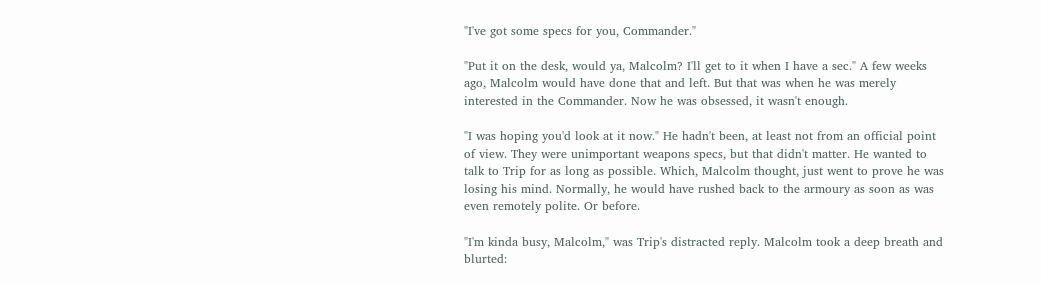"I've got some specs for you, Commander."

"Put it on the desk, would ya, Malcolm? I'll get to it when I have a sec." A few weeks ago, Malcolm would have done that and left. But that was when he was merely interested in the Commander. Now he was obsessed, it wasn't enough.

"I was hoping you'd look at it now." He hadn't been, at least not from an official point of view. They were unimportant weapons specs, but that didn't matter. He wanted to talk to Trip for as long as possible. Which, Malcolm thought, just went to prove he was losing his mind. Normally, he would have rushed back to the armoury as soon as was even remotely polite. Or before.

"I'm kinda busy, Malcolm," was Trip's distracted reply. Malcolm took a deep breath and blurted: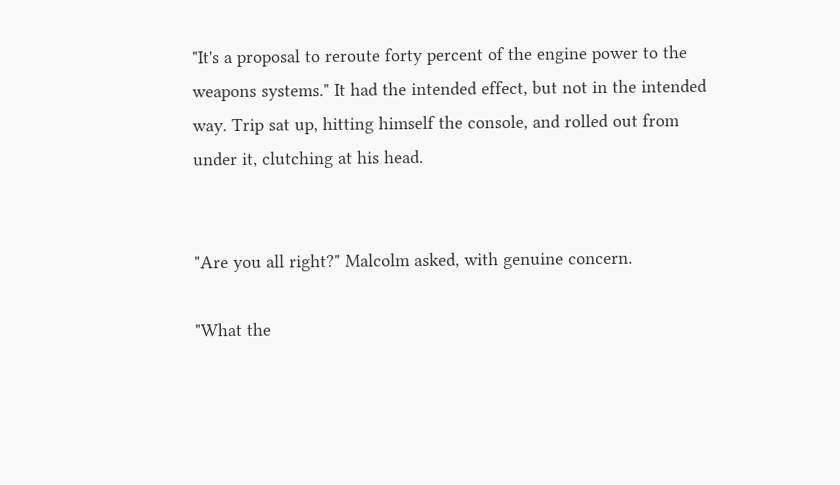"It's a proposal to reroute forty percent of the engine power to the weapons systems." It had the intended effect, but not in the intended way. Trip sat up, hitting himself the console, and rolled out from under it, clutching at his head.


"Are you all right?" Malcolm asked, with genuine concern.

"What the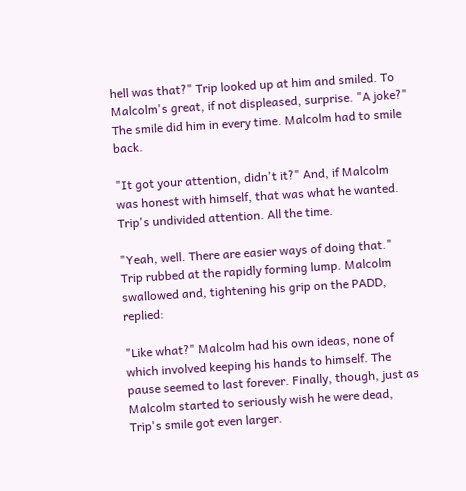hell was that?" Trip looked up at him and smiled. To Malcolm's great, if not displeased, surprise. "A joke?" The smile did him in every time. Malcolm had to smile back.

"It got your attention, didn't it?" And, if Malcolm was honest with himself, that was what he wanted. Trip's undivided attention. All the time.

"Yeah, well. There are easier ways of doing that." Trip rubbed at the rapidly forming lump. Malcolm swallowed and, tightening his grip on the PADD, replied:

"Like what?" Malcolm had his own ideas, none of which involved keeping his hands to himself. The pause seemed to last forever. Finally, though, just as Malcolm started to seriously wish he were dead, Trip's smile got even larger.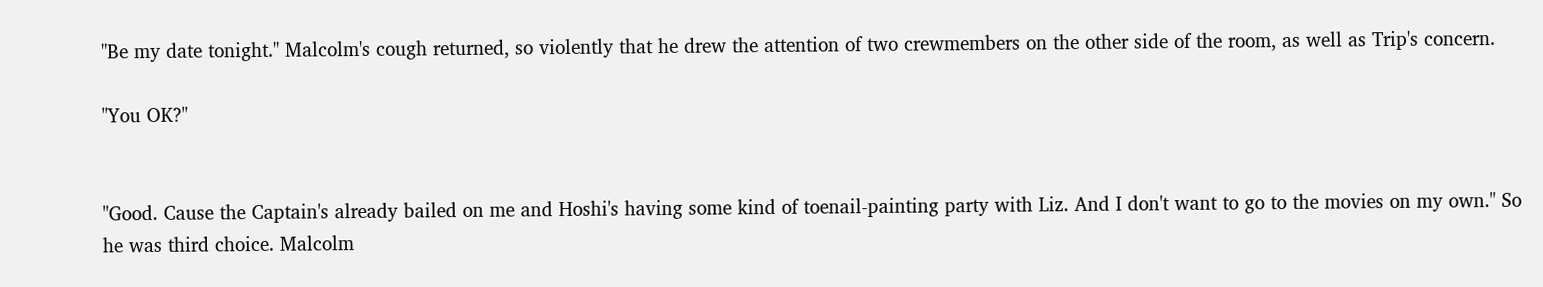"Be my date tonight." Malcolm's cough returned, so violently that he drew the attention of two crewmembers on the other side of the room, as well as Trip's concern.

"You OK?"


"Good. Cause the Captain's already bailed on me and Hoshi's having some kind of toenail-painting party with Liz. And I don't want to go to the movies on my own." So he was third choice. Malcolm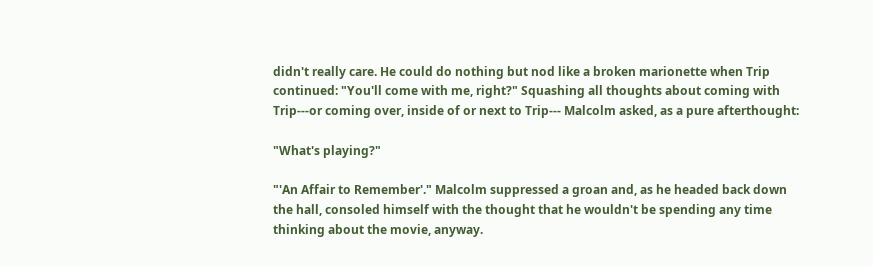didn't really care. He could do nothing but nod like a broken marionette when Trip continued: "You'll come with me, right?" Squashing all thoughts about coming with Trip---or coming over, inside of or next to Trip--- Malcolm asked, as a pure afterthought:

"What's playing?"

"'An Affair to Remember'." Malcolm suppressed a groan and, as he headed back down the hall, consoled himself with the thought that he wouldn't be spending any time thinking about the movie, anyway.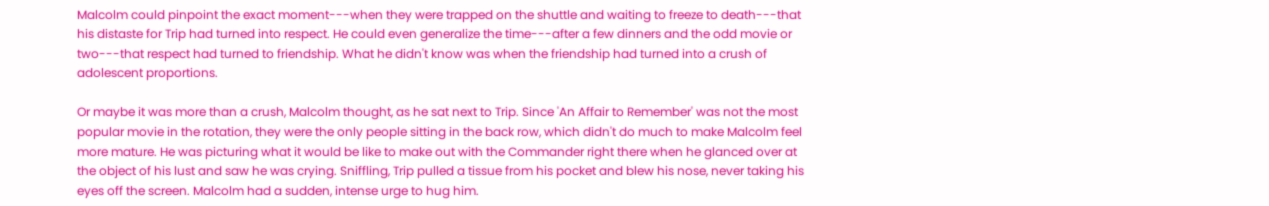Malcolm could pinpoint the exact moment---when they were trapped on the shuttle and waiting to freeze to death---that his distaste for Trip had turned into respect. He could even generalize the time---after a few dinners and the odd movie or two---that respect had turned to friendship. What he didn't know was when the friendship had turned into a crush of adolescent proportions.

Or maybe it was more than a crush, Malcolm thought, as he sat next to Trip. Since 'An Affair to Remember' was not the most popular movie in the rotation, they were the only people sitting in the back row, which didn't do much to make Malcolm feel more mature. He was picturing what it would be like to make out with the Commander right there when he glanced over at the object of his lust and saw he was crying. Sniffling, Trip pulled a tissue from his pocket and blew his nose, never taking his eyes off the screen. Malcolm had a sudden, intense urge to hug him.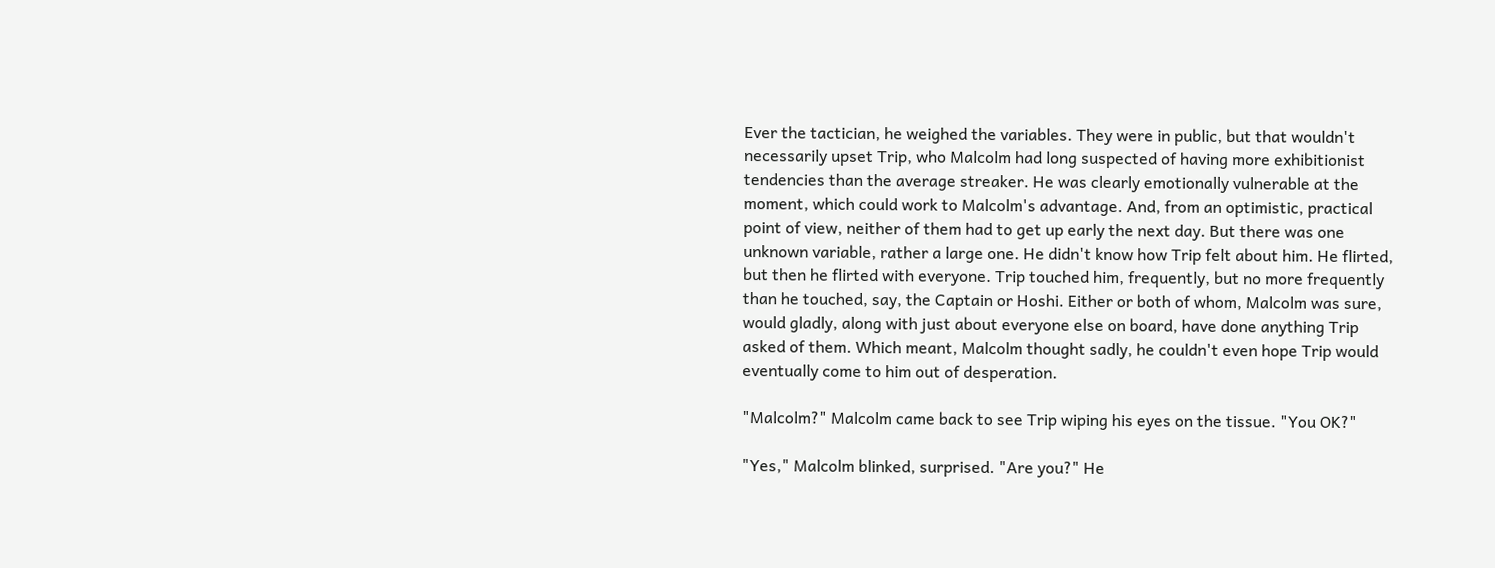Ever the tactician, he weighed the variables. They were in public, but that wouldn't necessarily upset Trip, who Malcolm had long suspected of having more exhibitionist tendencies than the average streaker. He was clearly emotionally vulnerable at the moment, which could work to Malcolm's advantage. And, from an optimistic, practical point of view, neither of them had to get up early the next day. But there was one unknown variable, rather a large one. He didn't know how Trip felt about him. He flirted, but then he flirted with everyone. Trip touched him, frequently, but no more frequently than he touched, say, the Captain or Hoshi. Either or both of whom, Malcolm was sure, would gladly, along with just about everyone else on board, have done anything Trip asked of them. Which meant, Malcolm thought sadly, he couldn't even hope Trip would eventually come to him out of desperation.

"Malcolm?" Malcolm came back to see Trip wiping his eyes on the tissue. "You OK?"

"Yes," Malcolm blinked, surprised. "Are you?" He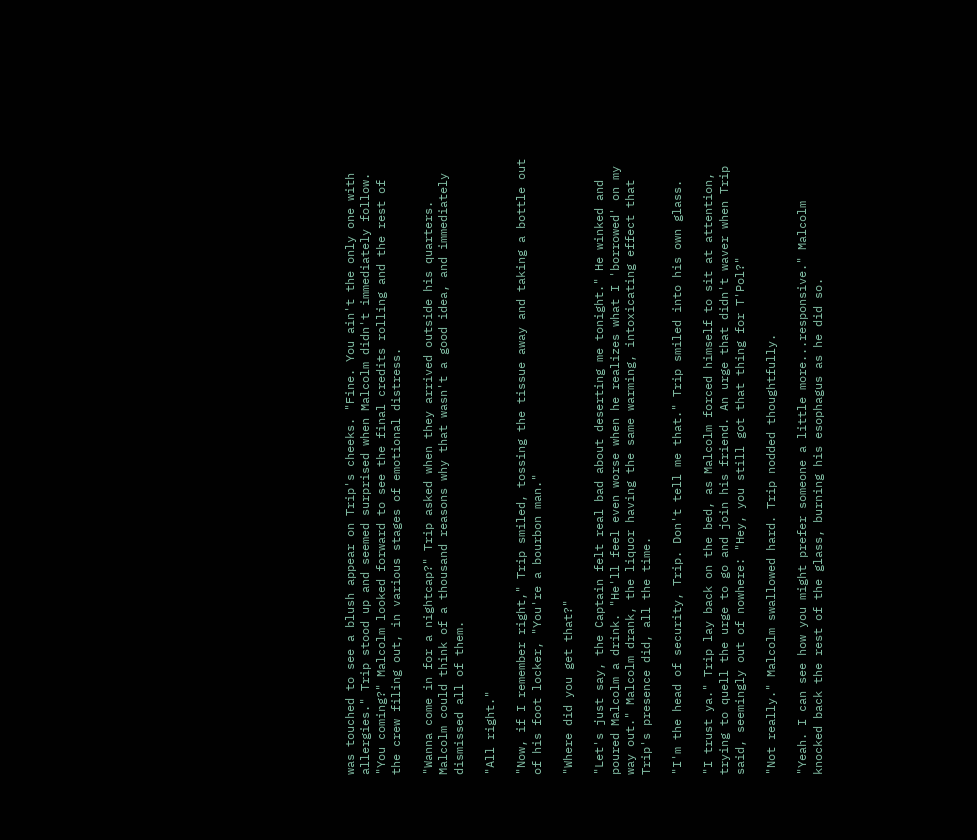was touched to see a blush appear on Trip's cheeks. "Fine. You ain't the only one with allergies." Trip stood up and seemed surprised when Malcolm didn't immediately follow. "You coming?" Malcolm looked forward to see the final credits rolling and the rest of the crew filing out, in various stages of emotional distress.

"Wanna come in for a nightcap?" Trip asked when they arrived outside his quarters. Malcolm could think of a thousand reasons why that wasn't a good idea, and immediately dismissed all of them.

"All right."

"Now, if I remember right," Trip smiled, tossing the tissue away and taking a bottle out of his foot locker, "You're a bourbon man."

"Where did you get that?"

"Let's just say, the Captain felt real bad about deserting me tonight." He winked and poured Malcolm a drink. "He'll feel even worse when he realizes what I 'borrowed' on my way out." Malcolm drank, the liquor having the same warming, intoxicating effect that Trip's presence did, all the time.

"I'm the head of security, Trip. Don't tell me that." Trip smiled into his own glass.

"I trust ya." Trip lay back on the bed, as Malcolm forced himself to sit at attention, trying to quell the urge to go and join his friend. An urge that didn't waver when Trip said, seemingly out of nowhere: "Hey, you still got that thing for T'Pol?"

"Not really." Malcolm swallowed hard. Trip nodded thoughtfully.

"Yeah. I can see how you might prefer someone a little more...responsive." Malcolm knocked back the rest of the glass, burning his esophagus as he did so.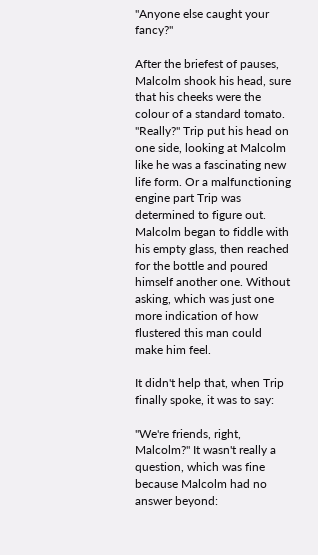"Anyone else caught your fancy?"

After the briefest of pauses, Malcolm shook his head, sure that his cheeks were the colour of a standard tomato. "Really?" Trip put his head on one side, looking at Malcolm like he was a fascinating new life form. Or a malfunctioning engine part Trip was determined to figure out. Malcolm began to fiddle with his empty glass, then reached for the bottle and poured himself another one. Without asking, which was just one more indication of how flustered this man could make him feel.

It didn't help that, when Trip finally spoke, it was to say:

"We're friends, right, Malcolm?" It wasn't really a question, which was fine because Malcolm had no answer beyond: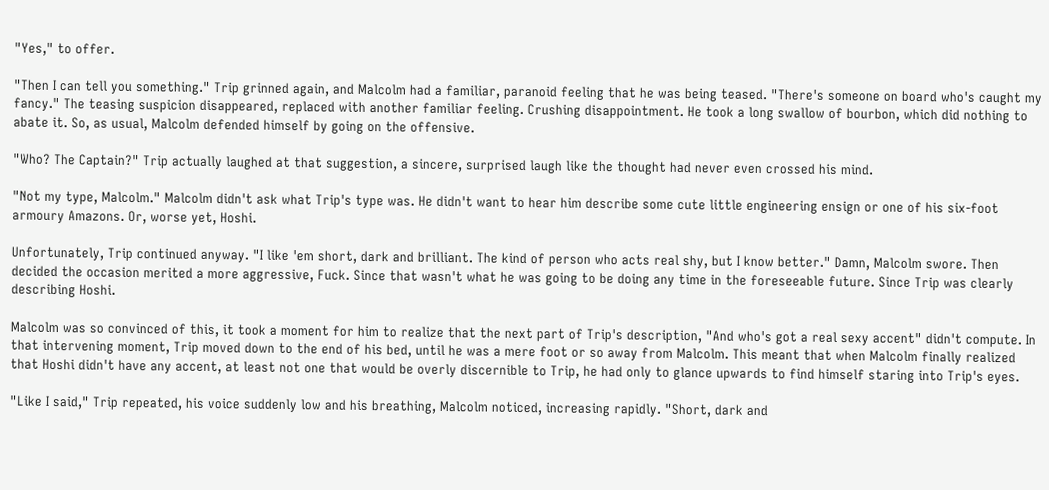"Yes," to offer.

"Then I can tell you something." Trip grinned again, and Malcolm had a familiar, paranoid feeling that he was being teased. "There's someone on board who's caught my fancy." The teasing suspicion disappeared, replaced with another familiar feeling. Crushing disappointment. He took a long swallow of bourbon, which did nothing to abate it. So, as usual, Malcolm defended himself by going on the offensive.

"Who? The Captain?" Trip actually laughed at that suggestion, a sincere, surprised laugh like the thought had never even crossed his mind.

"Not my type, Malcolm." Malcolm didn't ask what Trip's type was. He didn't want to hear him describe some cute little engineering ensign or one of his six-foot armoury Amazons. Or, worse yet, Hoshi.

Unfortunately, Trip continued anyway. "I like 'em short, dark and brilliant. The kind of person who acts real shy, but I know better." Damn, Malcolm swore. Then decided the occasion merited a more aggressive, Fuck. Since that wasn't what he was going to be doing any time in the foreseeable future. Since Trip was clearly describing Hoshi.

Malcolm was so convinced of this, it took a moment for him to realize that the next part of Trip's description, "And who's got a real sexy accent" didn't compute. In that intervening moment, Trip moved down to the end of his bed, until he was a mere foot or so away from Malcolm. This meant that when Malcolm finally realized that Hoshi didn't have any accent, at least not one that would be overly discernible to Trip, he had only to glance upwards to find himself staring into Trip's eyes.

"Like I said," Trip repeated, his voice suddenly low and his breathing, Malcolm noticed, increasing rapidly. "Short, dark and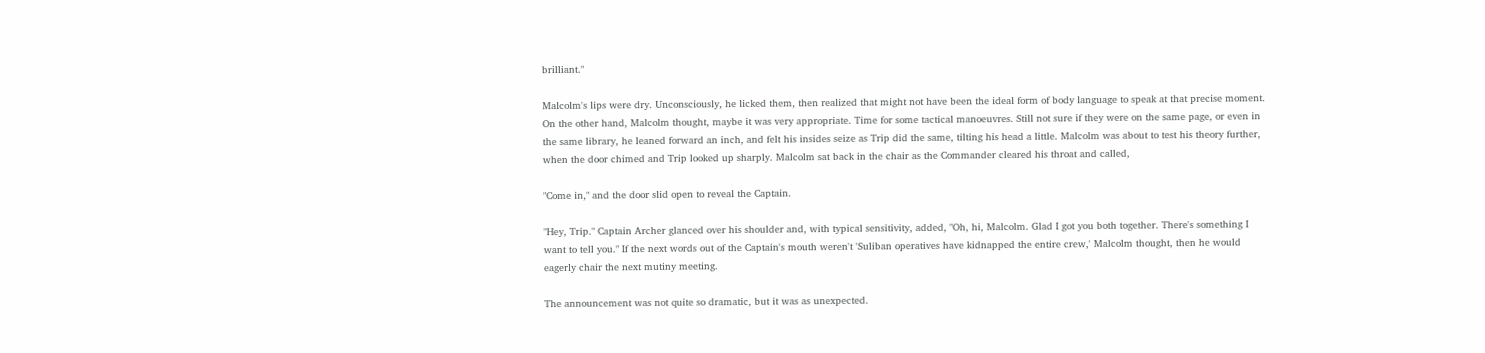brilliant."

Malcolm's lips were dry. Unconsciously, he licked them, then realized that might not have been the ideal form of body language to speak at that precise moment. On the other hand, Malcolm thought, maybe it was very appropriate. Time for some tactical manoeuvres. Still not sure if they were on the same page, or even in the same library, he leaned forward an inch, and felt his insides seize as Trip did the same, tilting his head a little. Malcolm was about to test his theory further, when the door chimed and Trip looked up sharply. Malcolm sat back in the chair as the Commander cleared his throat and called,

"Come in," and the door slid open to reveal the Captain.

"Hey, Trip." Captain Archer glanced over his shoulder and, with typical sensitivity, added, "Oh, hi, Malcolm. Glad I got you both together. There's something I want to tell you." If the next words out of the Captain's mouth weren't 'Suliban operatives have kidnapped the entire crew,' Malcolm thought, then he would eagerly chair the next mutiny meeting.

The announcement was not quite so dramatic, but it was as unexpected.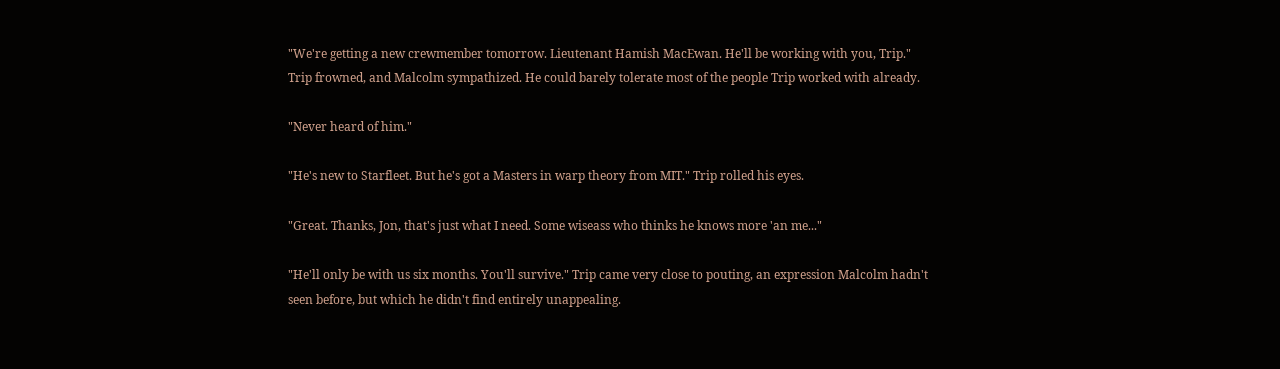"We're getting a new crewmember tomorrow. Lieutenant Hamish MacEwan. He'll be working with you, Trip." Trip frowned, and Malcolm sympathized. He could barely tolerate most of the people Trip worked with already.

"Never heard of him."

"He's new to Starfleet. But he's got a Masters in warp theory from MIT." Trip rolled his eyes.

"Great. Thanks, Jon, that's just what I need. Some wiseass who thinks he knows more 'an me..."

"He'll only be with us six months. You'll survive." Trip came very close to pouting, an expression Malcolm hadn't seen before, but which he didn't find entirely unappealing.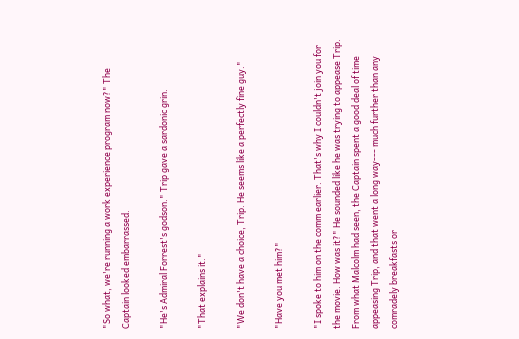"So what, we're running a work experience program now?" The Captain looked embarrassed.

"He's Admiral Forrest's godson." Trip gave a sardonic grin.

"That explains it."

"We don't have a choice, Trip. He seems like a perfectly fine guy."

"Have you met him?"

"I spoke to him on the comm earlier. That's why I couldn't join you for the movie. How was it?" He sounded like he was trying to appease Trip. From what Malcolm had seen, the Captain spent a good deal of time appeasing Trip, and that went a long way--- much further than any comradely breakfasts or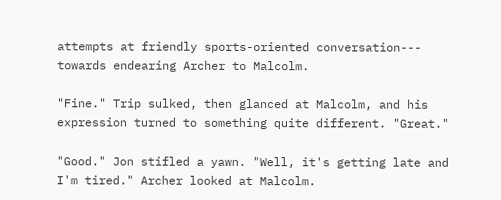attempts at friendly sports-oriented conversation--- towards endearing Archer to Malcolm.

"Fine." Trip sulked, then glanced at Malcolm, and his expression turned to something quite different. "Great."

"Good." Jon stifled a yawn. "Well, it's getting late and I'm tired." Archer looked at Malcolm.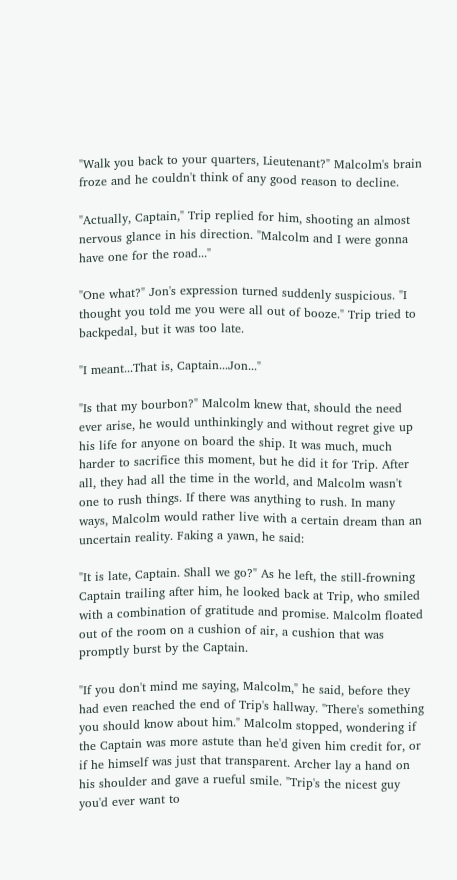"Walk you back to your quarters, Lieutenant?" Malcolm's brain froze and he couldn't think of any good reason to decline.

"Actually, Captain," Trip replied for him, shooting an almost nervous glance in his direction. "Malcolm and I were gonna have one for the road..."

"One what?" Jon's expression turned suddenly suspicious. "I thought you told me you were all out of booze." Trip tried to backpedal, but it was too late.

"I meant...That is, Captain...Jon..."

"Is that my bourbon?" Malcolm knew that, should the need ever arise, he would unthinkingly and without regret give up his life for anyone on board the ship. It was much, much harder to sacrifice this moment, but he did it for Trip. After all, they had all the time in the world, and Malcolm wasn't one to rush things. If there was anything to rush. In many ways, Malcolm would rather live with a certain dream than an uncertain reality. Faking a yawn, he said:

"It is late, Captain. Shall we go?" As he left, the still-frowning Captain trailing after him, he looked back at Trip, who smiled with a combination of gratitude and promise. Malcolm floated out of the room on a cushion of air, a cushion that was promptly burst by the Captain.

"If you don't mind me saying, Malcolm," he said, before they had even reached the end of Trip's hallway. "There's something you should know about him." Malcolm stopped, wondering if the Captain was more astute than he'd given him credit for, or if he himself was just that transparent. Archer lay a hand on his shoulder and gave a rueful smile. "Trip's the nicest guy you'd ever want to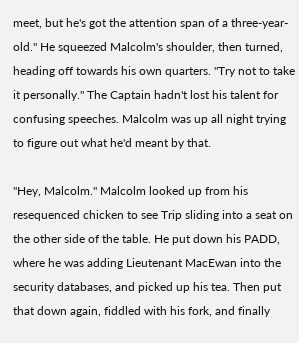meet, but he's got the attention span of a three-year-old." He squeezed Malcolm's shoulder, then turned, heading off towards his own quarters. "Try not to take it personally." The Captain hadn't lost his talent for confusing speeches. Malcolm was up all night trying to figure out what he'd meant by that.

"Hey, Malcolm." Malcolm looked up from his resequenced chicken to see Trip sliding into a seat on the other side of the table. He put down his PADD, where he was adding Lieutenant MacEwan into the security databases, and picked up his tea. Then put that down again, fiddled with his fork, and finally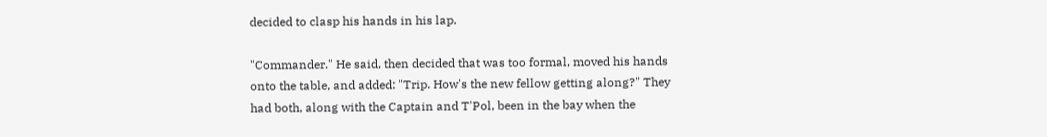decided to clasp his hands in his lap.

"Commander." He said, then decided that was too formal, moved his hands onto the table, and added: "Trip. How's the new fellow getting along?" They had both, along with the Captain and T'Pol, been in the bay when the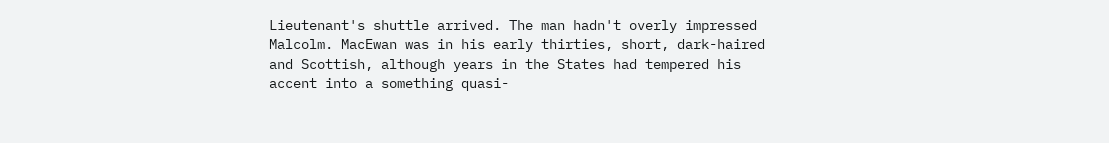Lieutenant's shuttle arrived. The man hadn't overly impressed Malcolm. MacEwan was in his early thirties, short, dark-haired and Scottish, although years in the States had tempered his accent into a something quasi-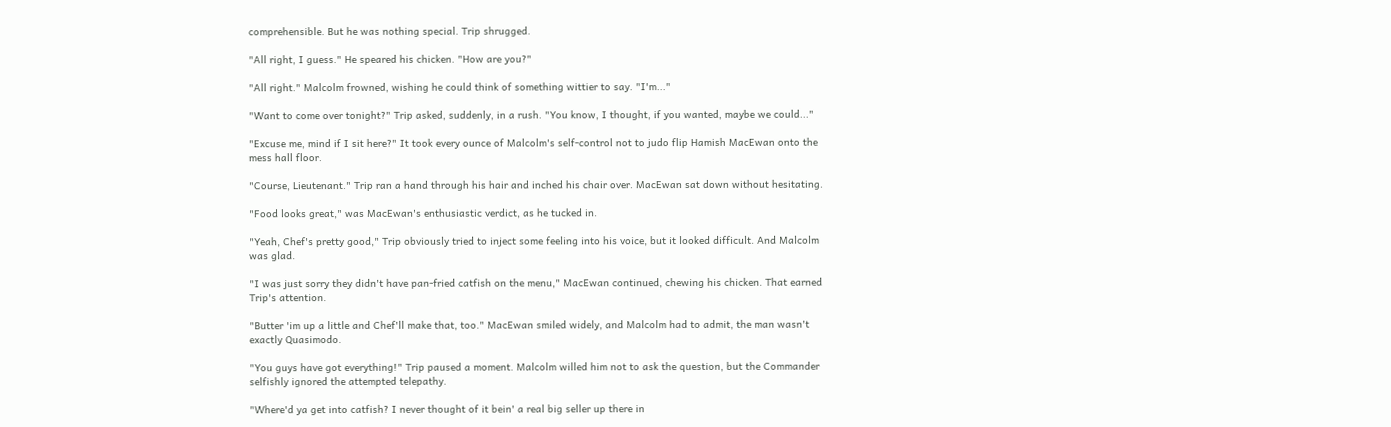comprehensible. But he was nothing special. Trip shrugged.

"All right, I guess." He speared his chicken. "How are you?"

"All right." Malcolm frowned, wishing he could think of something wittier to say. "I'm..."

"Want to come over tonight?" Trip asked, suddenly, in a rush. "You know, I thought, if you wanted, maybe we could..."

"Excuse me, mind if I sit here?" It took every ounce of Malcolm's self-control not to judo flip Hamish MacEwan onto the mess hall floor.

"Course, Lieutenant." Trip ran a hand through his hair and inched his chair over. MacEwan sat down without hesitating.

"Food looks great," was MacEwan's enthusiastic verdict, as he tucked in.

"Yeah, Chef's pretty good," Trip obviously tried to inject some feeling into his voice, but it looked difficult. And Malcolm was glad.

"I was just sorry they didn't have pan-fried catfish on the menu," MacEwan continued, chewing his chicken. That earned Trip's attention.

"Butter 'im up a little and Chef'll make that, too." MacEwan smiled widely, and Malcolm had to admit, the man wasn't exactly Quasimodo.

"You guys have got everything!" Trip paused a moment. Malcolm willed him not to ask the question, but the Commander selfishly ignored the attempted telepathy.

"Where'd ya get into catfish? I never thought of it bein' a real big seller up there in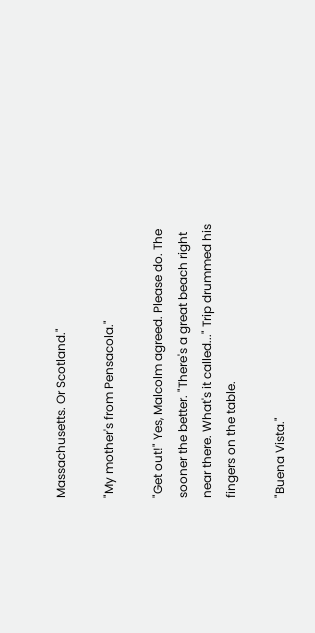Massachusetts. Or Scotland."

"My mother's from Pensacola."

"Get out!" Yes, Malcolm agreed. Please do. The sooner the better. "There's a great beach right near there. What's it called..." Trip drummed his fingers on the table.

"Buena Vista."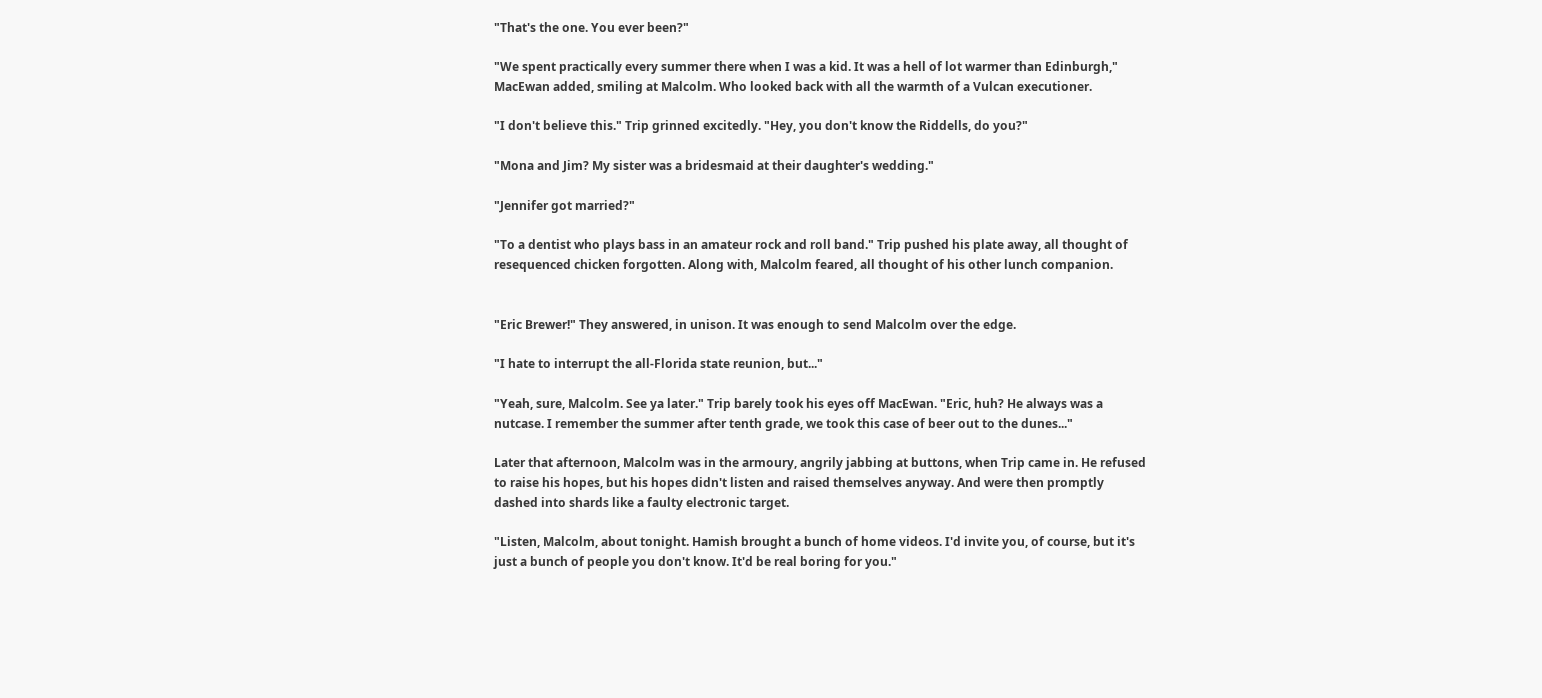"That's the one. You ever been?"

"We spent practically every summer there when I was a kid. It was a hell of lot warmer than Edinburgh," MacEwan added, smiling at Malcolm. Who looked back with all the warmth of a Vulcan executioner.

"I don't believe this." Trip grinned excitedly. "Hey, you don't know the Riddells, do you?"

"Mona and Jim? My sister was a bridesmaid at their daughter's wedding."

"Jennifer got married?"

"To a dentist who plays bass in an amateur rock and roll band." Trip pushed his plate away, all thought of resequenced chicken forgotten. Along with, Malcolm feared, all thought of his other lunch companion.


"Eric Brewer!" They answered, in unison. It was enough to send Malcolm over the edge.

"I hate to interrupt the all-Florida state reunion, but..."

"Yeah, sure, Malcolm. See ya later." Trip barely took his eyes off MacEwan. "Eric, huh? He always was a nutcase. I remember the summer after tenth grade, we took this case of beer out to the dunes..."

Later that afternoon, Malcolm was in the armoury, angrily jabbing at buttons, when Trip came in. He refused to raise his hopes, but his hopes didn't listen and raised themselves anyway. And were then promptly dashed into shards like a faulty electronic target.

"Listen, Malcolm, about tonight. Hamish brought a bunch of home videos. I'd invite you, of course, but it's just a bunch of people you don't know. It'd be real boring for you."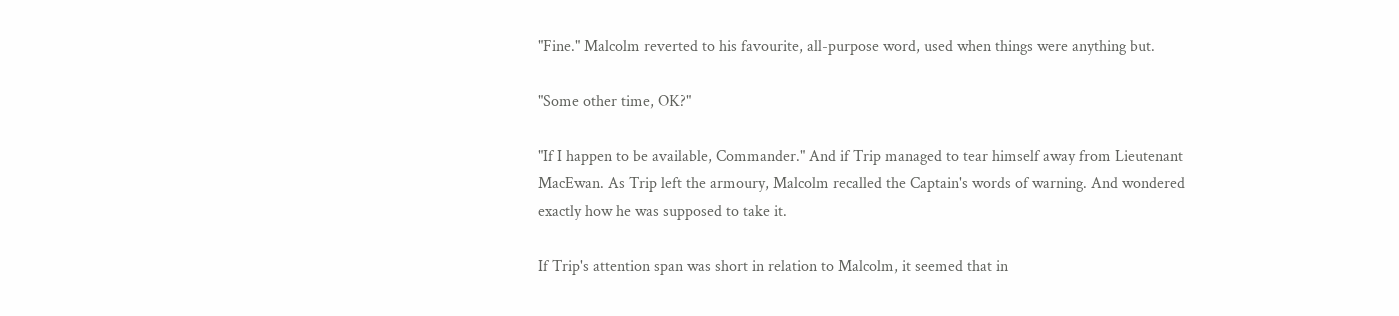"Fine." Malcolm reverted to his favourite, all-purpose word, used when things were anything but.

"Some other time, OK?"

"If I happen to be available, Commander." And if Trip managed to tear himself away from Lieutenant MacEwan. As Trip left the armoury, Malcolm recalled the Captain's words of warning. And wondered exactly how he was supposed to take it.

If Trip's attention span was short in relation to Malcolm, it seemed that in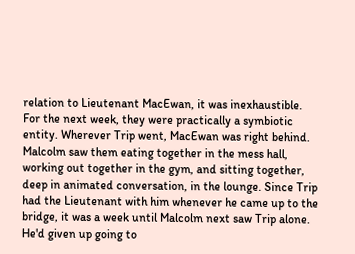relation to Lieutenant MacEwan, it was inexhaustible. For the next week, they were practically a symbiotic entity. Wherever Trip went, MacEwan was right behind. Malcolm saw them eating together in the mess hall, working out together in the gym, and sitting together, deep in animated conversation, in the lounge. Since Trip had the Lieutenant with him whenever he came up to the bridge, it was a week until Malcolm next saw Trip alone. He'd given up going to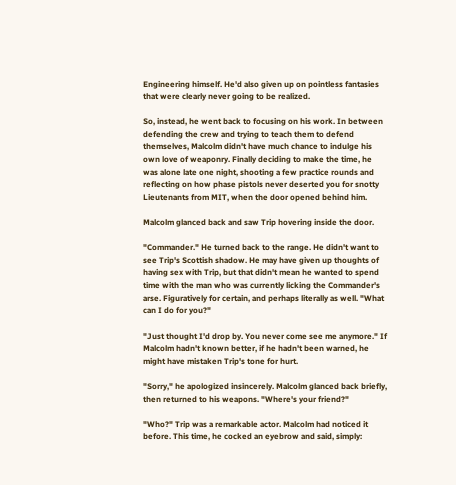Engineering himself. He'd also given up on pointless fantasies that were clearly never going to be realized.

So, instead, he went back to focusing on his work. In between defending the crew and trying to teach them to defend themselves, Malcolm didn't have much chance to indulge his own love of weaponry. Finally deciding to make the time, he was alone late one night, shooting a few practice rounds and reflecting on how phase pistols never deserted you for snotty Lieutenants from MIT, when the door opened behind him.

Malcolm glanced back and saw Trip hovering inside the door.

"Commander." He turned back to the range. He didn't want to see Trip's Scottish shadow. He may have given up thoughts of having sex with Trip, but that didn't mean he wanted to spend time with the man who was currently licking the Commander's arse. Figuratively for certain, and perhaps literally as well. "What can I do for you?"

"Just thought I'd drop by. You never come see me anymore." If Malcolm hadn't known better, if he hadn't been warned, he might have mistaken Trip's tone for hurt.

"Sorry," he apologized insincerely. Malcolm glanced back briefly, then returned to his weapons. "Where's your friend?"

"Who?" Trip was a remarkable actor. Malcolm had noticed it before. This time, he cocked an eyebrow and said, simply: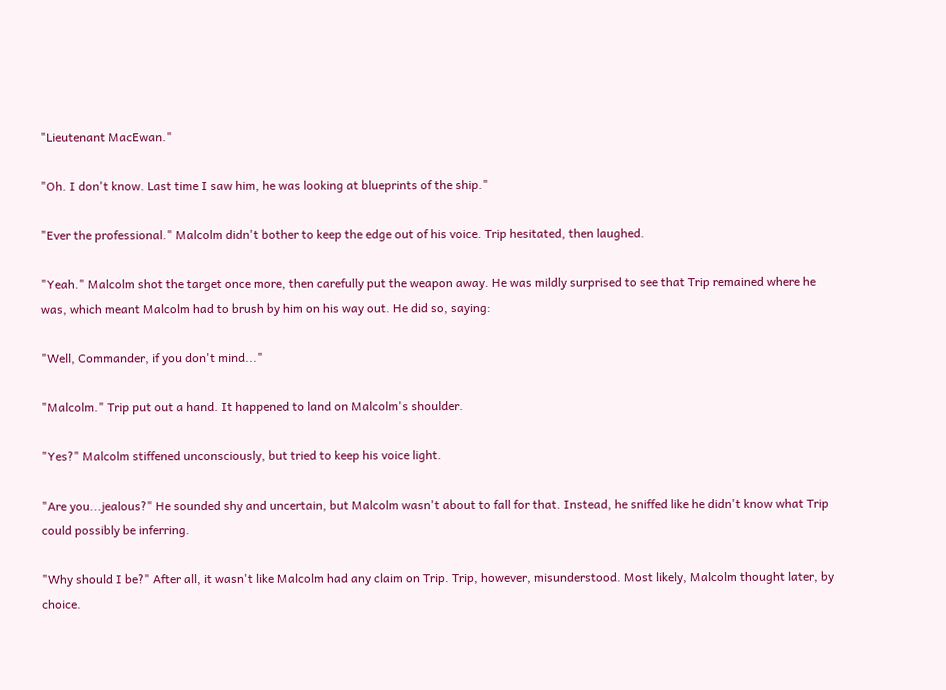"Lieutenant MacEwan."

"Oh. I don't know. Last time I saw him, he was looking at blueprints of the ship."

"Ever the professional." Malcolm didn't bother to keep the edge out of his voice. Trip hesitated, then laughed.

"Yeah." Malcolm shot the target once more, then carefully put the weapon away. He was mildly surprised to see that Trip remained where he was, which meant Malcolm had to brush by him on his way out. He did so, saying:

"Well, Commander, if you don't mind..."

"Malcolm." Trip put out a hand. It happened to land on Malcolm's shoulder.

"Yes?" Malcolm stiffened unconsciously, but tried to keep his voice light.

"Are you...jealous?" He sounded shy and uncertain, but Malcolm wasn't about to fall for that. Instead, he sniffed like he didn't know what Trip could possibly be inferring.

"Why should I be?" After all, it wasn't like Malcolm had any claim on Trip. Trip, however, misunderstood. Most likely, Malcolm thought later, by choice.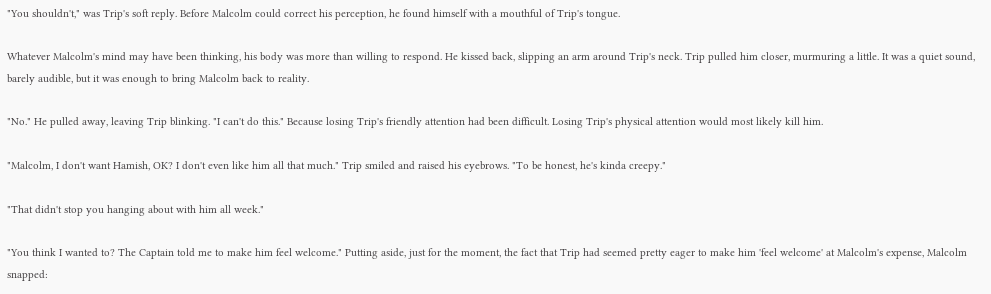"You shouldn't," was Trip's soft reply. Before Malcolm could correct his perception, he found himself with a mouthful of Trip's tongue.

Whatever Malcolm's mind may have been thinking, his body was more than willing to respond. He kissed back, slipping an arm around Trip's neck. Trip pulled him closer, murmuring a little. It was a quiet sound, barely audible, but it was enough to bring Malcolm back to reality.

"No." He pulled away, leaving Trip blinking. "I can't do this." Because losing Trip's friendly attention had been difficult. Losing Trip's physical attention would most likely kill him.

"Malcolm, I don't want Hamish, OK? I don't even like him all that much." Trip smiled and raised his eyebrows. "To be honest, he's kinda creepy."

"That didn't stop you hanging about with him all week."

"You think I wanted to? The Captain told me to make him feel welcome." Putting aside, just for the moment, the fact that Trip had seemed pretty eager to make him 'feel welcome' at Malcolm's expense, Malcolm snapped: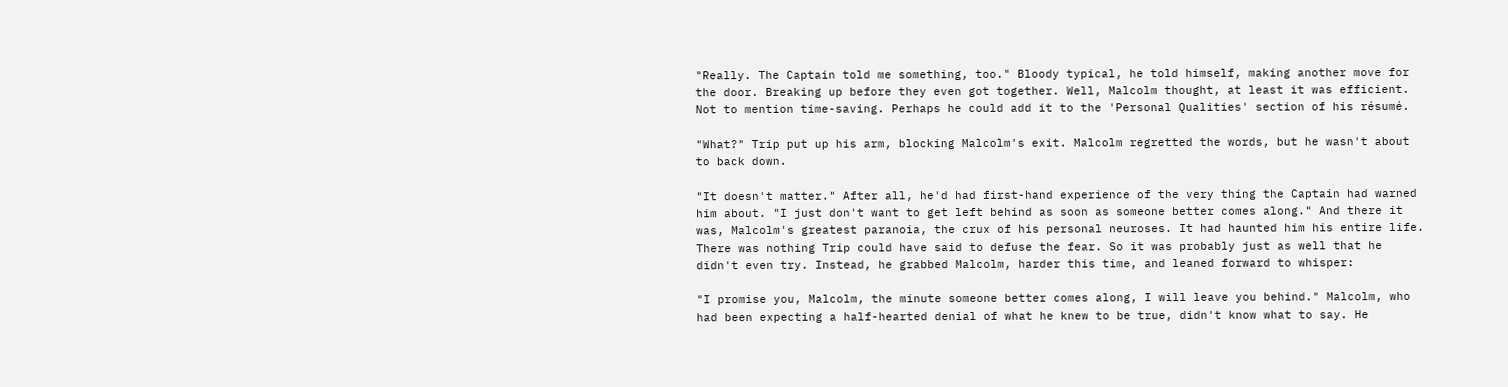"Really. The Captain told me something, too." Bloody typical, he told himself, making another move for the door. Breaking up before they even got together. Well, Malcolm thought, at least it was efficient. Not to mention time-saving. Perhaps he could add it to the 'Personal Qualities' section of his résumé.

"What?" Trip put up his arm, blocking Malcolm's exit. Malcolm regretted the words, but he wasn't about to back down.

"It doesn't matter." After all, he'd had first-hand experience of the very thing the Captain had warned him about. "I just don't want to get left behind as soon as someone better comes along." And there it was, Malcolm's greatest paranoia, the crux of his personal neuroses. It had haunted him his entire life. There was nothing Trip could have said to defuse the fear. So it was probably just as well that he didn't even try. Instead, he grabbed Malcolm, harder this time, and leaned forward to whisper:

"I promise you, Malcolm, the minute someone better comes along, I will leave you behind." Malcolm, who had been expecting a half-hearted denial of what he knew to be true, didn't know what to say. He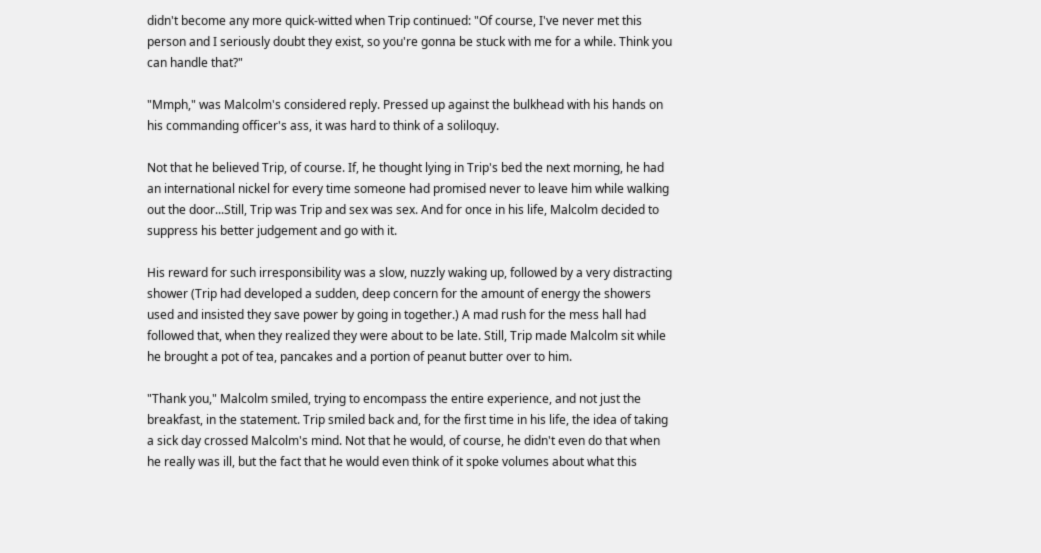didn't become any more quick-witted when Trip continued: "Of course, I've never met this person and I seriously doubt they exist, so you're gonna be stuck with me for a while. Think you can handle that?"

"Mmph," was Malcolm's considered reply. Pressed up against the bulkhead with his hands on his commanding officer's ass, it was hard to think of a soliloquy.

Not that he believed Trip, of course. If, he thought lying in Trip's bed the next morning, he had an international nickel for every time someone had promised never to leave him while walking out the door...Still, Trip was Trip and sex was sex. And for once in his life, Malcolm decided to suppress his better judgement and go with it.

His reward for such irresponsibility was a slow, nuzzly waking up, followed by a very distracting shower (Trip had developed a sudden, deep concern for the amount of energy the showers used and insisted they save power by going in together.) A mad rush for the mess hall had followed that, when they realized they were about to be late. Still, Trip made Malcolm sit while he brought a pot of tea, pancakes and a portion of peanut butter over to him.

"Thank you," Malcolm smiled, trying to encompass the entire experience, and not just the breakfast, in the statement. Trip smiled back and, for the first time in his life, the idea of taking a sick day crossed Malcolm's mind. Not that he would, of course, he didn't even do that when he really was ill, but the fact that he would even think of it spoke volumes about what this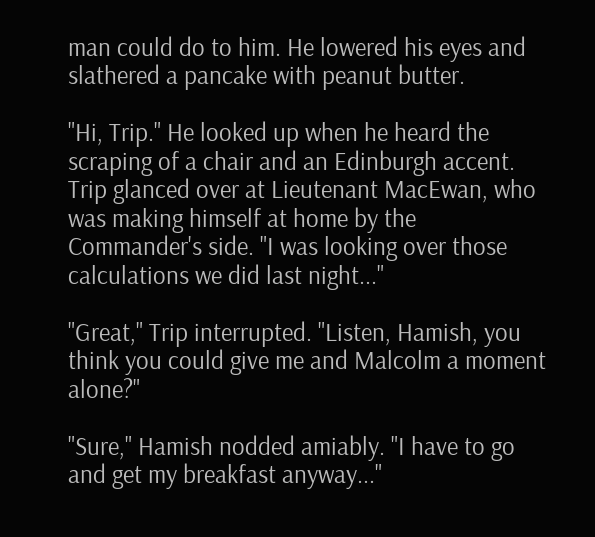man could do to him. He lowered his eyes and slathered a pancake with peanut butter.

"Hi, Trip." He looked up when he heard the scraping of a chair and an Edinburgh accent. Trip glanced over at Lieutenant MacEwan, who was making himself at home by the Commander's side. "I was looking over those calculations we did last night..."

"Great," Trip interrupted. "Listen, Hamish, you think you could give me and Malcolm a moment alone?"

"Sure," Hamish nodded amiably. "I have to go and get my breakfast anyway..."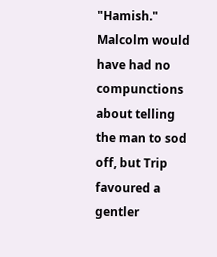"Hamish." Malcolm would have had no compunctions about telling the man to sod off, but Trip favoured a gentler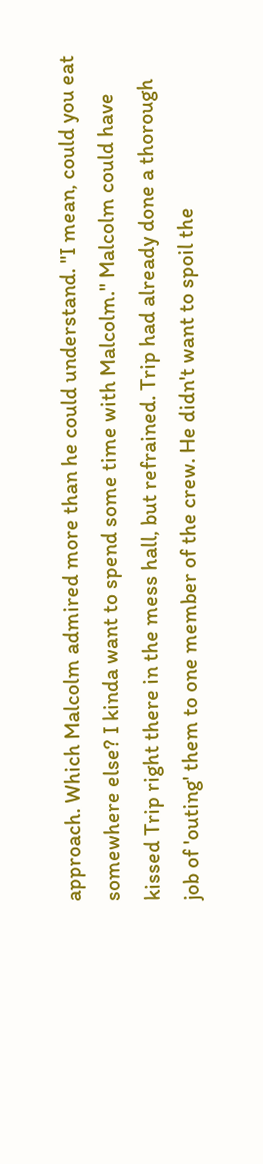approach. Which Malcolm admired more than he could understand. "I mean, could you eat somewhere else? I kinda want to spend some time with Malcolm." Malcolm could have kissed Trip right there in the mess hall, but refrained. Trip had already done a thorough job of 'outing' them to one member of the crew. He didn't want to spoil the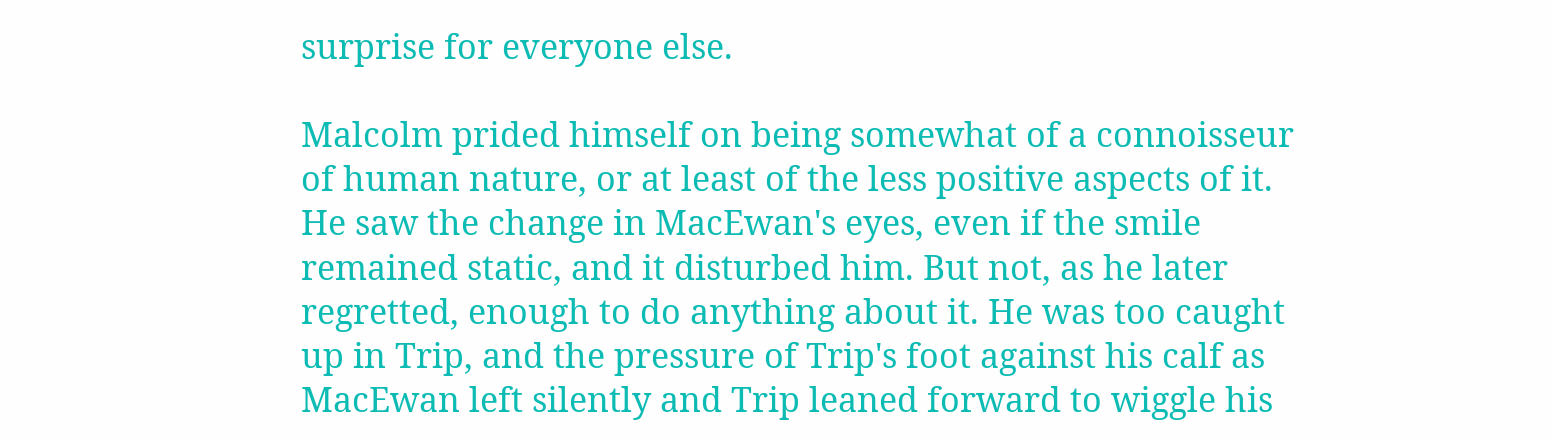surprise for everyone else.

Malcolm prided himself on being somewhat of a connoisseur of human nature, or at least of the less positive aspects of it. He saw the change in MacEwan's eyes, even if the smile remained static, and it disturbed him. But not, as he later regretted, enough to do anything about it. He was too caught up in Trip, and the pressure of Trip's foot against his calf as MacEwan left silently and Trip leaned forward to wiggle his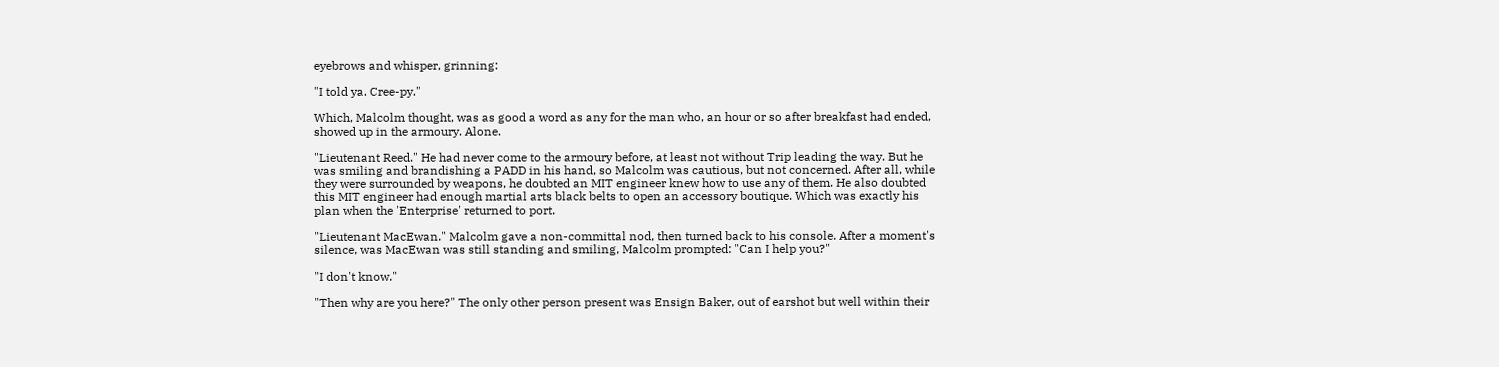eyebrows and whisper, grinning:

"I told ya. Cree-py."

Which, Malcolm thought, was as good a word as any for the man who, an hour or so after breakfast had ended, showed up in the armoury. Alone.

"Lieutenant Reed." He had never come to the armoury before, at least not without Trip leading the way. But he was smiling and brandishing a PADD in his hand, so Malcolm was cautious, but not concerned. After all, while they were surrounded by weapons, he doubted an MIT engineer knew how to use any of them. He also doubted this MIT engineer had enough martial arts black belts to open an accessory boutique. Which was exactly his plan when the 'Enterprise' returned to port.

"Lieutenant MacEwan." Malcolm gave a non-committal nod, then turned back to his console. After a moment's silence, was MacEwan was still standing and smiling, Malcolm prompted: "Can I help you?"

"I don't know."

"Then why are you here?" The only other person present was Ensign Baker, out of earshot but well within their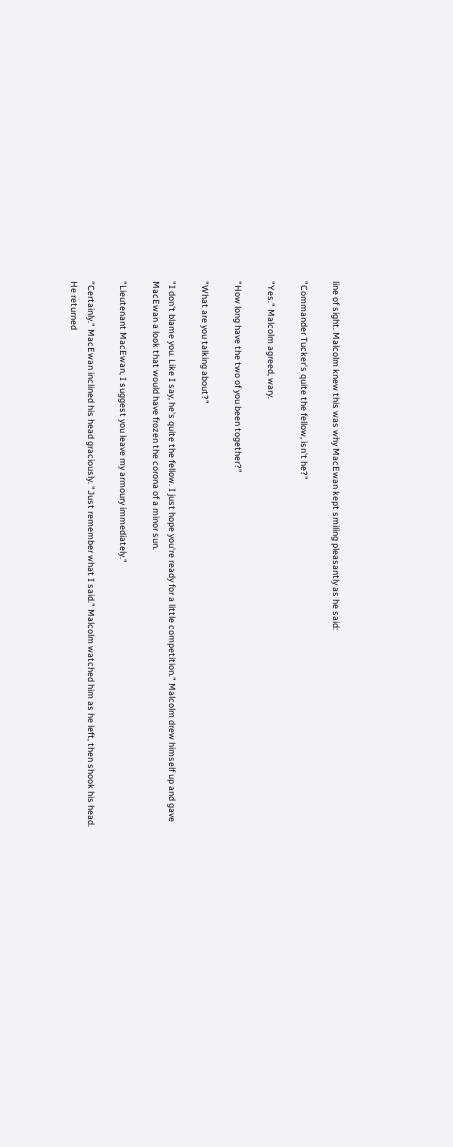line of sight. Malcolm knew this was why MacEwan kept smiling pleasantly as he said:

"Commander Tucker's quite the fellow, isn't he?"

"Yes." Malcolm agreed, wary.

"How long have the two of you been together?"

"What are you talking about?"

"I don't blame you. Like I say, he's quite the fellow. I just hope you're ready for a little competition." Malcolm drew himself up and gave MacEwan a look that would have frozen the corona of a minor sun.

"Lieutenant MacEwan, I suggest you leave my armoury immediately."

"Certainly." MacEwan inclined his head graciously. "Just remember what I said." Malcolm watched him as he left, then shook his head. He returned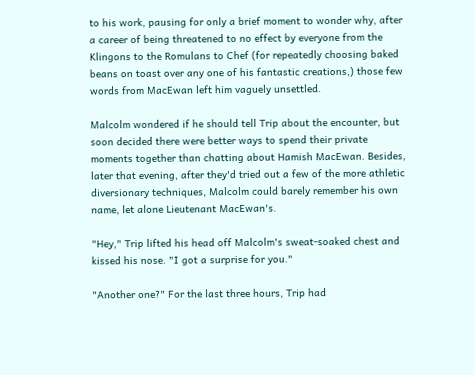to his work, pausing for only a brief moment to wonder why, after a career of being threatened to no effect by everyone from the Klingons to the Romulans to Chef (for repeatedly choosing baked beans on toast over any one of his fantastic creations,) those few words from MacEwan left him vaguely unsettled.

Malcolm wondered if he should tell Trip about the encounter, but soon decided there were better ways to spend their private moments together than chatting about Hamish MacEwan. Besides, later that evening, after they'd tried out a few of the more athletic diversionary techniques, Malcolm could barely remember his own name, let alone Lieutenant MacEwan's.

"Hey," Trip lifted his head off Malcolm's sweat-soaked chest and kissed his nose. "I got a surprise for you."

"Another one?" For the last three hours, Trip had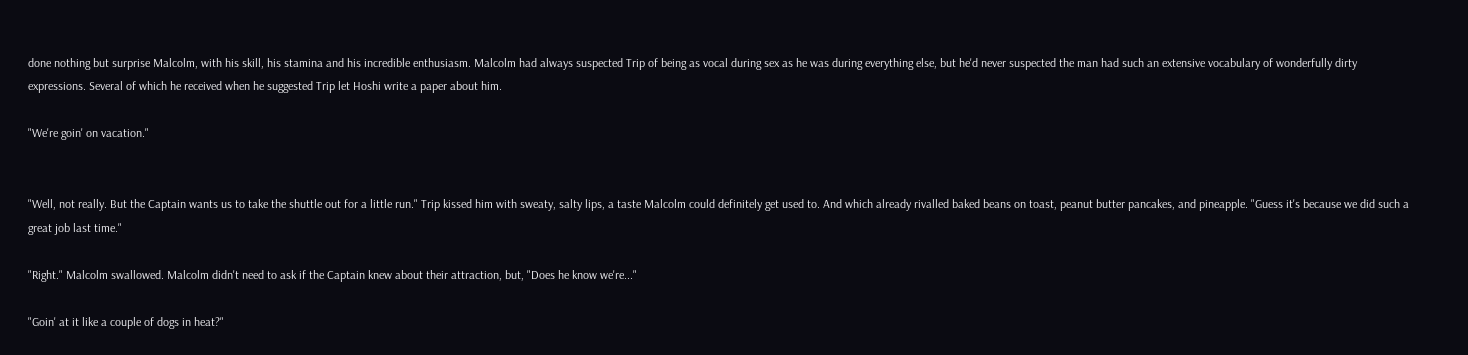done nothing but surprise Malcolm, with his skill, his stamina and his incredible enthusiasm. Malcolm had always suspected Trip of being as vocal during sex as he was during everything else, but he'd never suspected the man had such an extensive vocabulary of wonderfully dirty expressions. Several of which he received when he suggested Trip let Hoshi write a paper about him.

"We're goin' on vacation."


"Well, not really. But the Captain wants us to take the shuttle out for a little run." Trip kissed him with sweaty, salty lips, a taste Malcolm could definitely get used to. And which already rivalled baked beans on toast, peanut butter pancakes, and pineapple. "Guess it's because we did such a great job last time."

"Right." Malcolm swallowed. Malcolm didn't need to ask if the Captain knew about their attraction, but, "Does he know we're..."

"Goin' at it like a couple of dogs in heat?"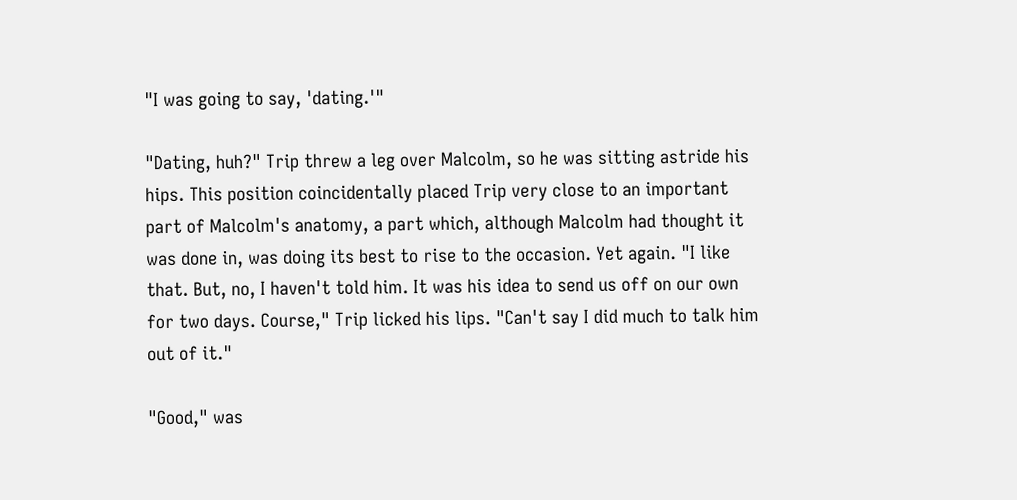"I was going to say, 'dating.'"

"Dating, huh?" Trip threw a leg over Malcolm, so he was sitting astride his hips. This position coincidentally placed Trip very close to an important part of Malcolm's anatomy, a part which, although Malcolm had thought it was done in, was doing its best to rise to the occasion. Yet again. "I like that. But, no, I haven't told him. It was his idea to send us off on our own for two days. Course," Trip licked his lips. "Can't say I did much to talk him out of it."

"Good," was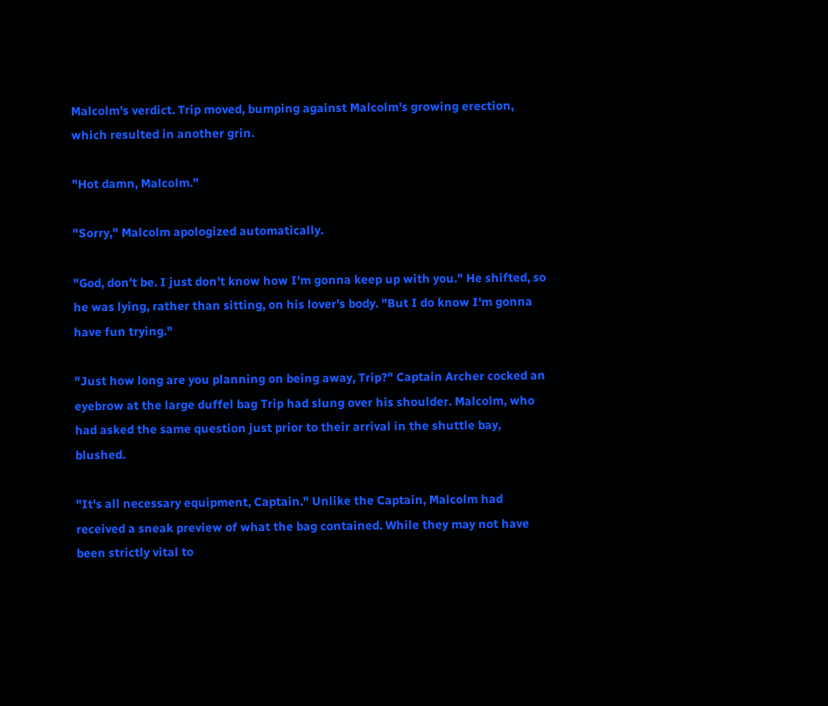Malcolm's verdict. Trip moved, bumping against Malcolm's growing erection, which resulted in another grin.

"Hot damn, Malcolm."

"Sorry," Malcolm apologized automatically.

"God, don't be. I just don't know how I'm gonna keep up with you." He shifted, so he was lying, rather than sitting, on his lover's body. "But I do know I'm gonna have fun trying."

"Just how long are you planning on being away, Trip?" Captain Archer cocked an eyebrow at the large duffel bag Trip had slung over his shoulder. Malcolm, who had asked the same question just prior to their arrival in the shuttle bay, blushed.

"It's all necessary equipment, Captain." Unlike the Captain, Malcolm had received a sneak preview of what the bag contained. While they may not have been strictly vital to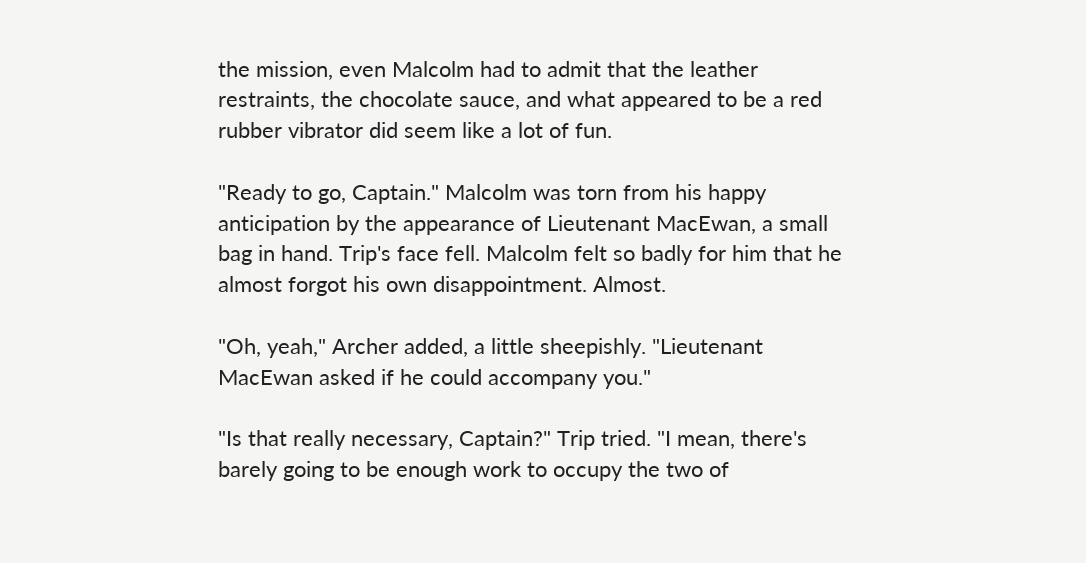the mission, even Malcolm had to admit that the leather restraints, the chocolate sauce, and what appeared to be a red rubber vibrator did seem like a lot of fun.

"Ready to go, Captain." Malcolm was torn from his happy anticipation by the appearance of Lieutenant MacEwan, a small bag in hand. Trip's face fell. Malcolm felt so badly for him that he almost forgot his own disappointment. Almost.

"Oh, yeah," Archer added, a little sheepishly. "Lieutenant MacEwan asked if he could accompany you."

"Is that really necessary, Captain?" Trip tried. "I mean, there's barely going to be enough work to occupy the two of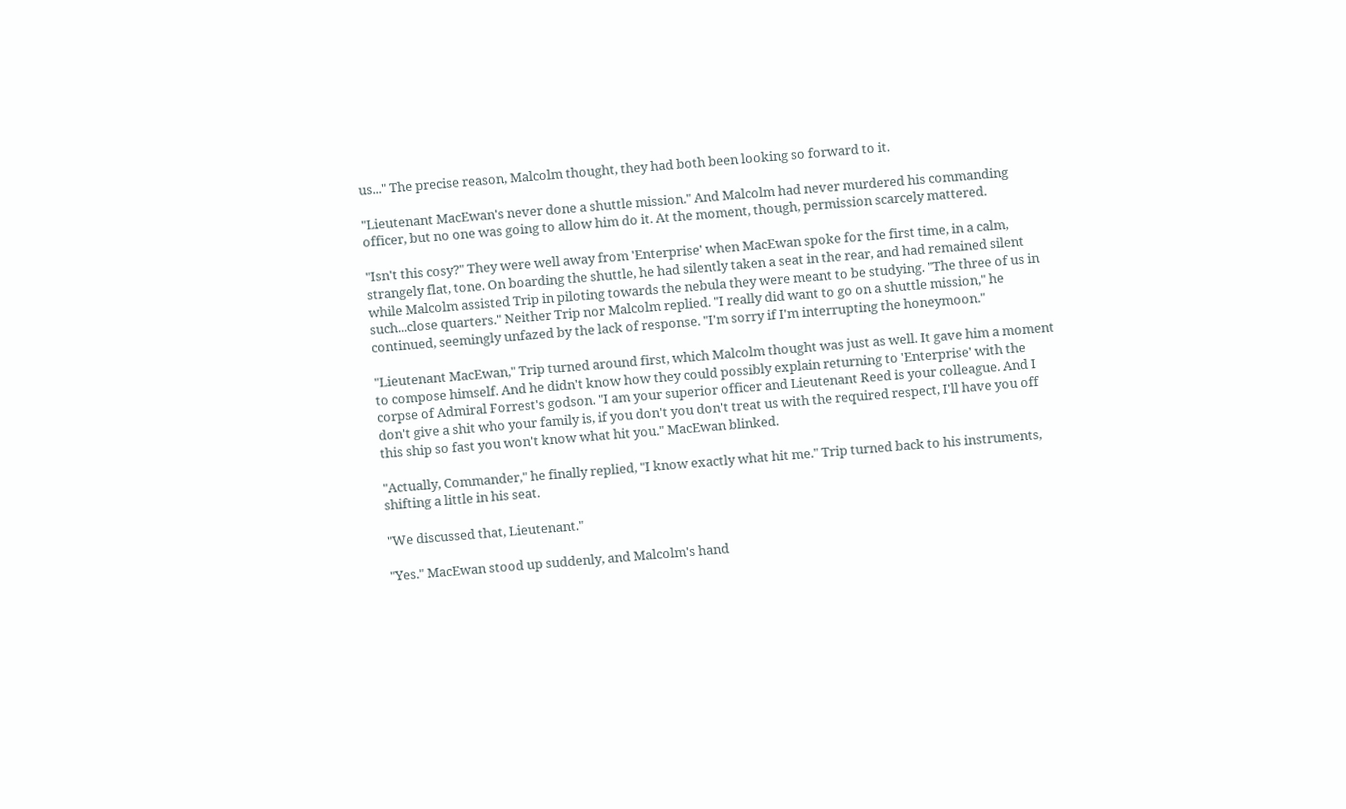us..." The precise reason, Malcolm thought, they had both been looking so forward to it.

"Lieutenant MacEwan's never done a shuttle mission." And Malcolm had never murdered his commanding officer, but no one was going to allow him do it. At the moment, though, permission scarcely mattered.

"Isn't this cosy?" They were well away from 'Enterprise' when MacEwan spoke for the first time, in a calm, strangely flat, tone. On boarding the shuttle, he had silently taken a seat in the rear, and had remained silent while Malcolm assisted Trip in piloting towards the nebula they were meant to be studying. "The three of us in such...close quarters." Neither Trip nor Malcolm replied. "I really did want to go on a shuttle mission," he continued, seemingly unfazed by the lack of response. "I'm sorry if I'm interrupting the honeymoon."

"Lieutenant MacEwan," Trip turned around first, which Malcolm thought was just as well. It gave him a moment to compose himself. And he didn't know how they could possibly explain returning to 'Enterprise' with the corpse of Admiral Forrest's godson. "I am your superior officer and Lieutenant Reed is your colleague. And I don't give a shit who your family is, if you don't you don't treat us with the required respect, I'll have you off this ship so fast you won't know what hit you." MacEwan blinked.

"Actually, Commander," he finally replied, "I know exactly what hit me." Trip turned back to his instruments, shifting a little in his seat.

"We discussed that, Lieutenant."

"Yes." MacEwan stood up suddenly, and Malcolm's hand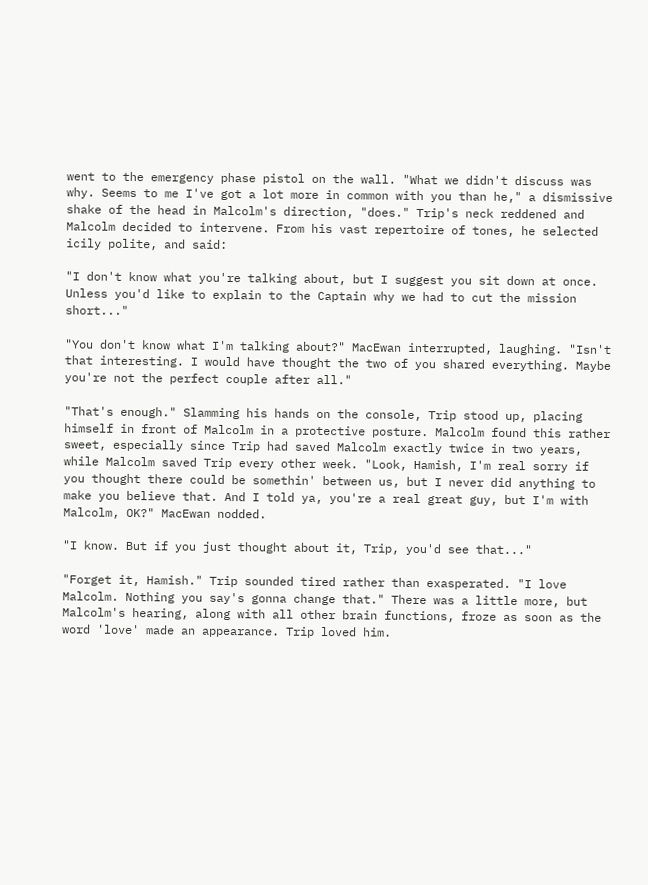went to the emergency phase pistol on the wall. "What we didn't discuss was why. Seems to me I've got a lot more in common with you than he," a dismissive shake of the head in Malcolm's direction, "does." Trip's neck reddened and Malcolm decided to intervene. From his vast repertoire of tones, he selected icily polite, and said:

"I don't know what you're talking about, but I suggest you sit down at once. Unless you'd like to explain to the Captain why we had to cut the mission short..."

"You don't know what I'm talking about?" MacEwan interrupted, laughing. "Isn't that interesting. I would have thought the two of you shared everything. Maybe you're not the perfect couple after all."

"That's enough." Slamming his hands on the console, Trip stood up, placing himself in front of Malcolm in a protective posture. Malcolm found this rather sweet, especially since Trip had saved Malcolm exactly twice in two years, while Malcolm saved Trip every other week. "Look, Hamish, I'm real sorry if you thought there could be somethin' between us, but I never did anything to make you believe that. And I told ya, you're a real great guy, but I'm with Malcolm, OK?" MacEwan nodded.

"I know. But if you just thought about it, Trip, you'd see that..."

"Forget it, Hamish." Trip sounded tired rather than exasperated. "I love Malcolm. Nothing you say's gonna change that." There was a little more, but Malcolm's hearing, along with all other brain functions, froze as soon as the word 'love' made an appearance. Trip loved him.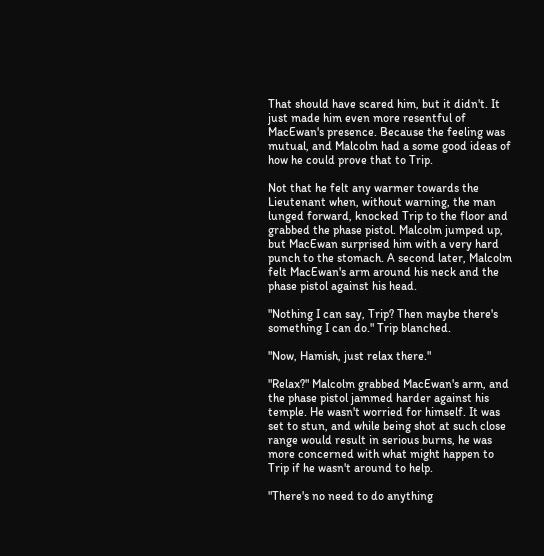That should have scared him, but it didn't. It just made him even more resentful of MacEwan's presence. Because the feeling was mutual, and Malcolm had a some good ideas of how he could prove that to Trip.

Not that he felt any warmer towards the Lieutenant when, without warning, the man lunged forward, knocked Trip to the floor and grabbed the phase pistol. Malcolm jumped up, but MacEwan surprised him with a very hard punch to the stomach. A second later, Malcolm felt MacEwan's arm around his neck and the phase pistol against his head.

"Nothing I can say, Trip? Then maybe there's something I can do." Trip blanched.

"Now, Hamish, just relax there."

"Relax?" Malcolm grabbed MacEwan's arm, and the phase pistol jammed harder against his temple. He wasn't worried for himself. It was set to stun, and while being shot at such close range would result in serious burns, he was more concerned with what might happen to Trip if he wasn't around to help.

"There's no need to do anything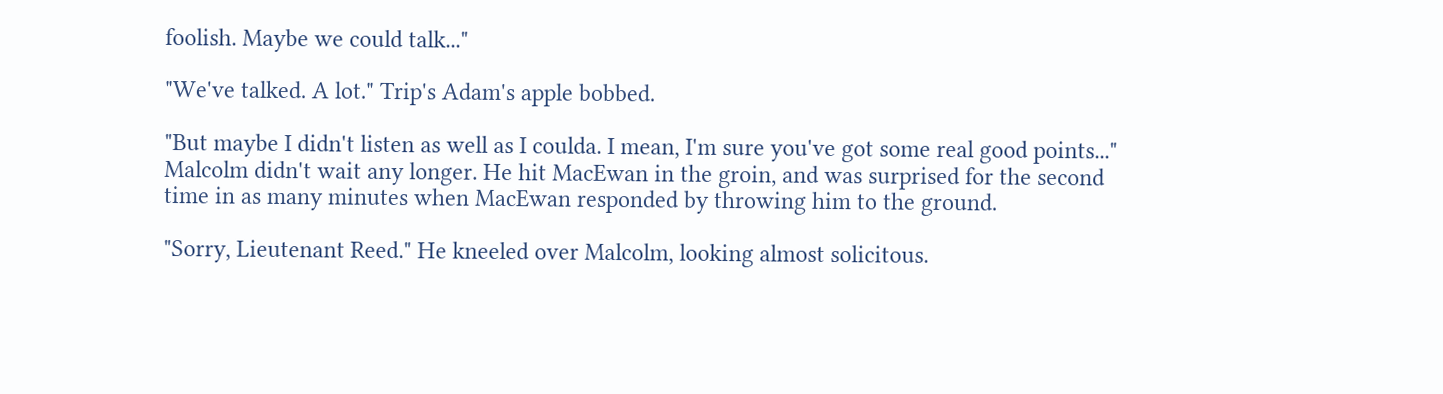foolish. Maybe we could talk..."

"We've talked. A lot." Trip's Adam's apple bobbed.

"But maybe I didn't listen as well as I coulda. I mean, I'm sure you've got some real good points..." Malcolm didn't wait any longer. He hit MacEwan in the groin, and was surprised for the second time in as many minutes when MacEwan responded by throwing him to the ground.

"Sorry, Lieutenant Reed." He kneeled over Malcolm, looking almost solicitous.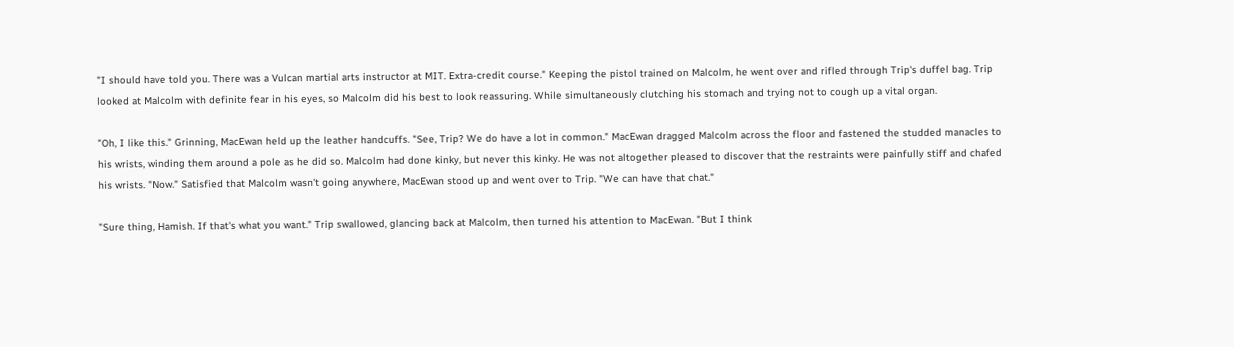"I should have told you. There was a Vulcan martial arts instructor at MIT. Extra-credit course." Keeping the pistol trained on Malcolm, he went over and rifled through Trip's duffel bag. Trip looked at Malcolm with definite fear in his eyes, so Malcolm did his best to look reassuring. While simultaneously clutching his stomach and trying not to cough up a vital organ.

"Oh, I like this." Grinning, MacEwan held up the leather handcuffs. "See, Trip? We do have a lot in common." MacEwan dragged Malcolm across the floor and fastened the studded manacles to his wrists, winding them around a pole as he did so. Malcolm had done kinky, but never this kinky. He was not altogether pleased to discover that the restraints were painfully stiff and chafed his wrists. "Now." Satisfied that Malcolm wasn't going anywhere, MacEwan stood up and went over to Trip. "We can have that chat."

"Sure thing, Hamish. If that's what you want." Trip swallowed, glancing back at Malcolm, then turned his attention to MacEwan. "But I think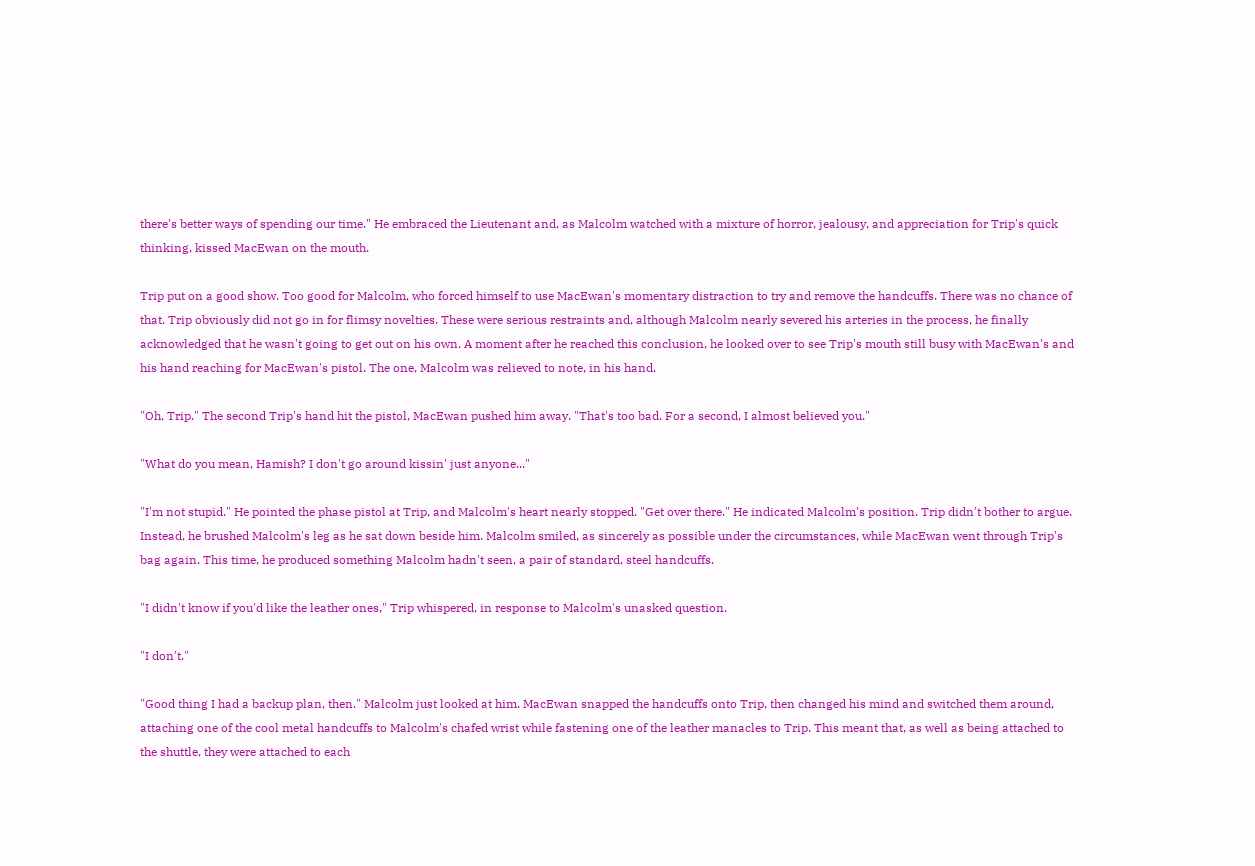there's better ways of spending our time." He embraced the Lieutenant and, as Malcolm watched with a mixture of horror, jealousy, and appreciation for Trip's quick thinking, kissed MacEwan on the mouth.

Trip put on a good show. Too good for Malcolm, who forced himself to use MacEwan's momentary distraction to try and remove the handcuffs. There was no chance of that. Trip obviously did not go in for flimsy novelties. These were serious restraints and, although Malcolm nearly severed his arteries in the process, he finally acknowledged that he wasn't going to get out on his own. A moment after he reached this conclusion, he looked over to see Trip's mouth still busy with MacEwan's and his hand reaching for MacEwan's pistol. The one, Malcolm was relieved to note, in his hand.

"Oh, Trip." The second Trip's hand hit the pistol, MacEwan pushed him away. "That's too bad. For a second, I almost believed you."

"What do you mean, Hamish? I don't go around kissin' just anyone..."

"I'm not stupid." He pointed the phase pistol at Trip, and Malcolm's heart nearly stopped. "Get over there." He indicated Malcolm's position. Trip didn't bother to argue. Instead, he brushed Malcolm's leg as he sat down beside him. Malcolm smiled, as sincerely as possible under the circumstances, while MacEwan went through Trip's bag again. This time, he produced something Malcolm hadn't seen, a pair of standard, steel handcuffs.

"I didn't know if you'd like the leather ones," Trip whispered, in response to Malcolm's unasked question.

"I don't."

"Good thing I had a backup plan, then." Malcolm just looked at him. MacEwan snapped the handcuffs onto Trip, then changed his mind and switched them around, attaching one of the cool metal handcuffs to Malcolm's chafed wrist while fastening one of the leather manacles to Trip. This meant that, as well as being attached to the shuttle, they were attached to each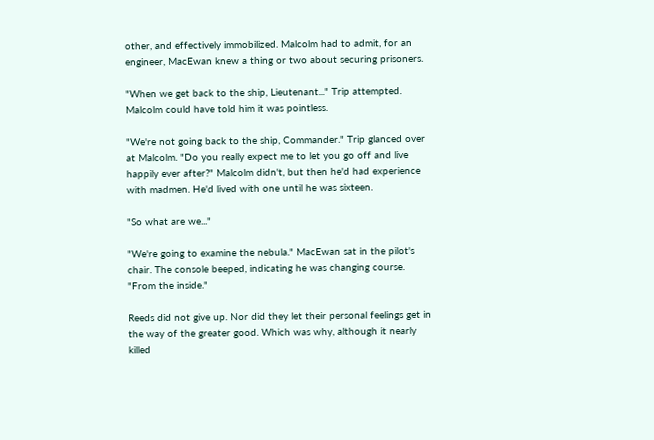other, and effectively immobilized. Malcolm had to admit, for an engineer, MacEwan knew a thing or two about securing prisoners.

"When we get back to the ship, Lieutenant..." Trip attempted. Malcolm could have told him it was pointless.

"We're not going back to the ship, Commander." Trip glanced over at Malcolm. "Do you really expect me to let you go off and live happily ever after?" Malcolm didn't, but then he'd had experience with madmen. He'd lived with one until he was sixteen.

"So what are we..."

"We're going to examine the nebula." MacEwan sat in the pilot's chair. The console beeped, indicating he was changing course. "From the inside."

Reeds did not give up. Nor did they let their personal feelings get in the way of the greater good. Which was why, although it nearly killed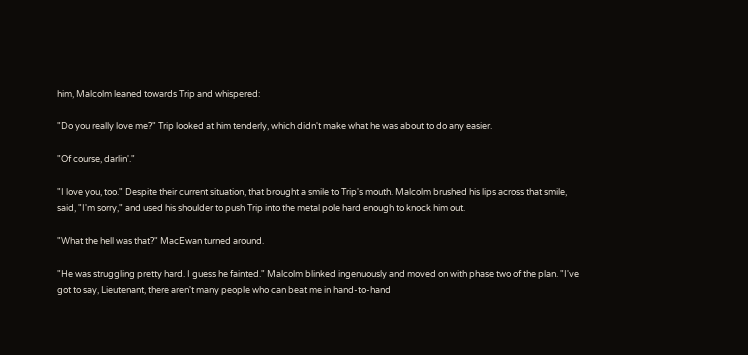him, Malcolm leaned towards Trip and whispered:

"Do you really love me?" Trip looked at him tenderly, which didn't make what he was about to do any easier.

"Of course, darlin'."

"I love you, too." Despite their current situation, that brought a smile to Trip's mouth. Malcolm brushed his lips across that smile, said, "I'm sorry," and used his shoulder to push Trip into the metal pole hard enough to knock him out.

"What the hell was that?" MacEwan turned around.

"He was struggling pretty hard. I guess he fainted." Malcolm blinked ingenuously and moved on with phase two of the plan. "I've got to say, Lieutenant, there aren't many people who can beat me in hand-to-hand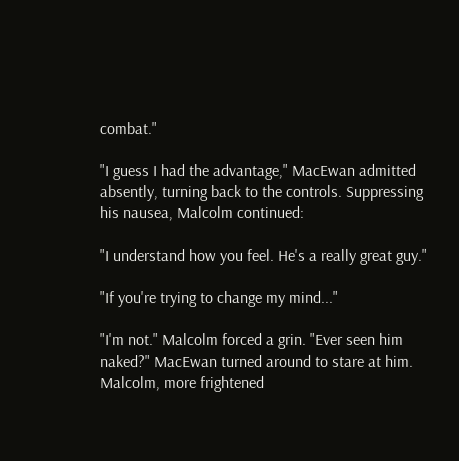combat."

"I guess I had the advantage," MacEwan admitted absently, turning back to the controls. Suppressing his nausea, Malcolm continued:

"I understand how you feel. He's a really great guy."

"If you're trying to change my mind..."

"I'm not." Malcolm forced a grin. "Ever seen him naked?" MacEwan turned around to stare at him. Malcolm, more frightened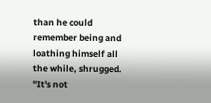than he could remember being and loathing himself all the while, shrugged. "It's not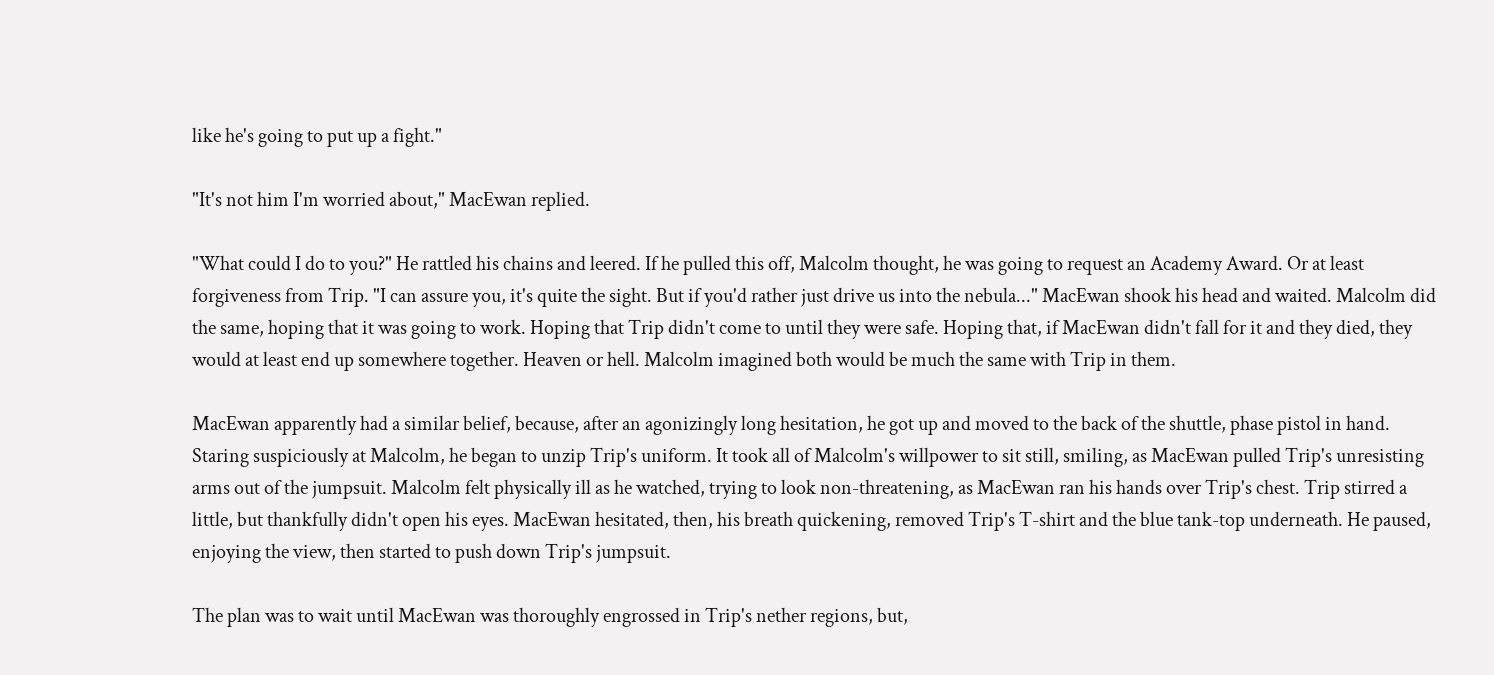like he's going to put up a fight."

"It's not him I'm worried about," MacEwan replied.

"What could I do to you?" He rattled his chains and leered. If he pulled this off, Malcolm thought, he was going to request an Academy Award. Or at least forgiveness from Trip. "I can assure you, it's quite the sight. But if you'd rather just drive us into the nebula..." MacEwan shook his head and waited. Malcolm did the same, hoping that it was going to work. Hoping that Trip didn't come to until they were safe. Hoping that, if MacEwan didn't fall for it and they died, they would at least end up somewhere together. Heaven or hell. Malcolm imagined both would be much the same with Trip in them.

MacEwan apparently had a similar belief, because, after an agonizingly long hesitation, he got up and moved to the back of the shuttle, phase pistol in hand. Staring suspiciously at Malcolm, he began to unzip Trip's uniform. It took all of Malcolm's willpower to sit still, smiling, as MacEwan pulled Trip's unresisting arms out of the jumpsuit. Malcolm felt physically ill as he watched, trying to look non-threatening, as MacEwan ran his hands over Trip's chest. Trip stirred a little, but thankfully didn't open his eyes. MacEwan hesitated, then, his breath quickening, removed Trip's T-shirt and the blue tank-top underneath. He paused, enjoying the view, then started to push down Trip's jumpsuit.

The plan was to wait until MacEwan was thoroughly engrossed in Trip's nether regions, but,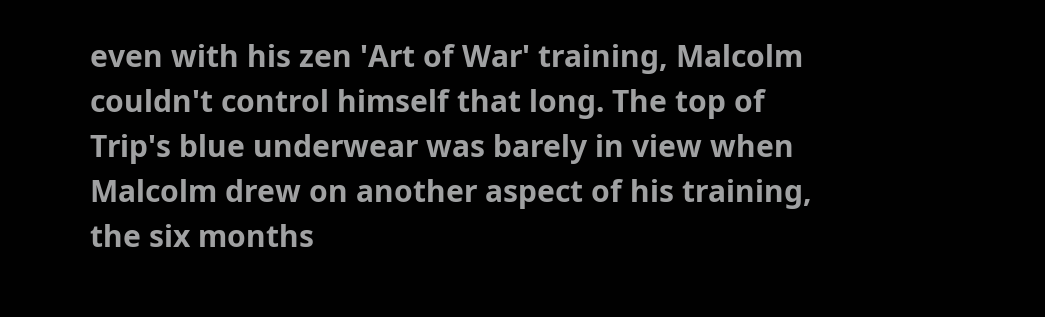even with his zen 'Art of War' training, Malcolm couldn't control himself that long. The top of Trip's blue underwear was barely in view when Malcolm drew on another aspect of his training, the six months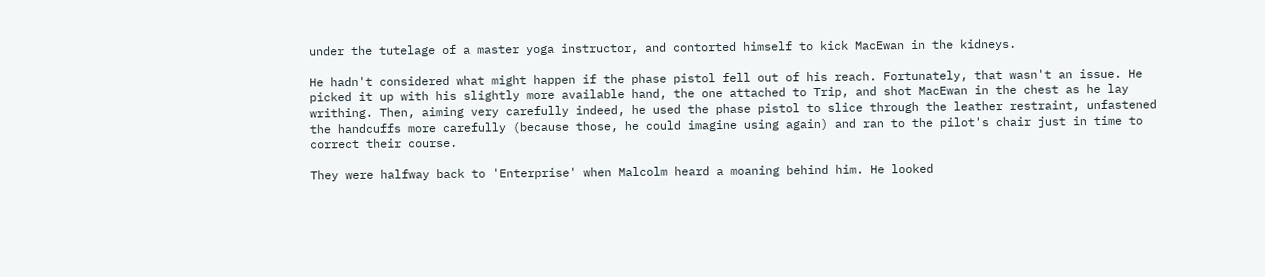under the tutelage of a master yoga instructor, and contorted himself to kick MacEwan in the kidneys.

He hadn't considered what might happen if the phase pistol fell out of his reach. Fortunately, that wasn't an issue. He picked it up with his slightly more available hand, the one attached to Trip, and shot MacEwan in the chest as he lay writhing. Then, aiming very carefully indeed, he used the phase pistol to slice through the leather restraint, unfastened the handcuffs more carefully (because those, he could imagine using again) and ran to the pilot's chair just in time to correct their course.

They were halfway back to 'Enterprise' when Malcolm heard a moaning behind him. He looked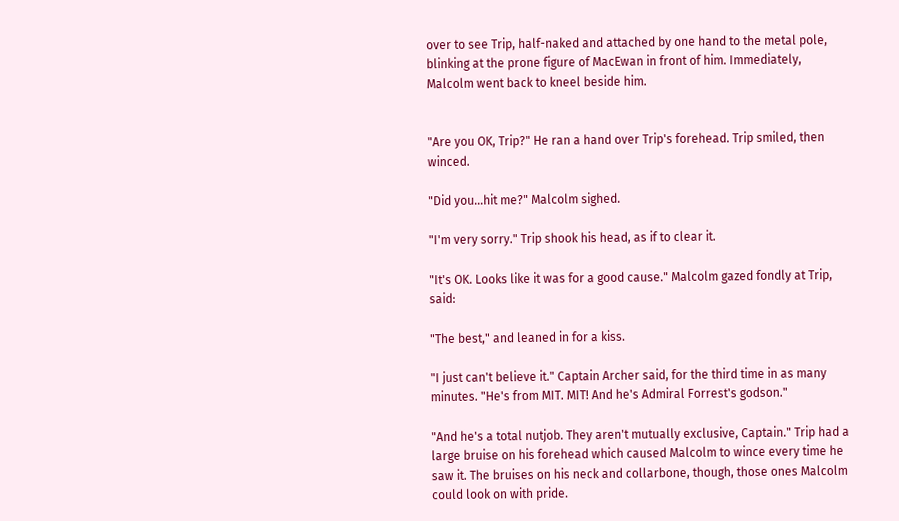over to see Trip, half-naked and attached by one hand to the metal pole, blinking at the prone figure of MacEwan in front of him. Immediately, Malcolm went back to kneel beside him.


"Are you OK, Trip?" He ran a hand over Trip's forehead. Trip smiled, then winced.

"Did you...hit me?" Malcolm sighed.

"I'm very sorry." Trip shook his head, as if to clear it.

"It's OK. Looks like it was for a good cause." Malcolm gazed fondly at Trip, said:

"The best," and leaned in for a kiss.

"I just can't believe it." Captain Archer said, for the third time in as many minutes. "He's from MIT. MIT! And he's Admiral Forrest's godson."

"And he's a total nutjob. They aren't mutually exclusive, Captain." Trip had a large bruise on his forehead which caused Malcolm to wince every time he saw it. The bruises on his neck and collarbone, though, those ones Malcolm could look on with pride.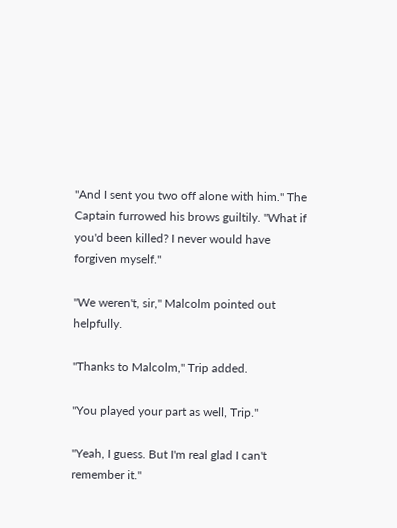"And I sent you two off alone with him." The Captain furrowed his brows guiltily. "What if you'd been killed? I never would have forgiven myself."

"We weren't, sir," Malcolm pointed out helpfully.

"Thanks to Malcolm," Trip added.

"You played your part as well, Trip."

"Yeah, I guess. But I'm real glad I can't remember it."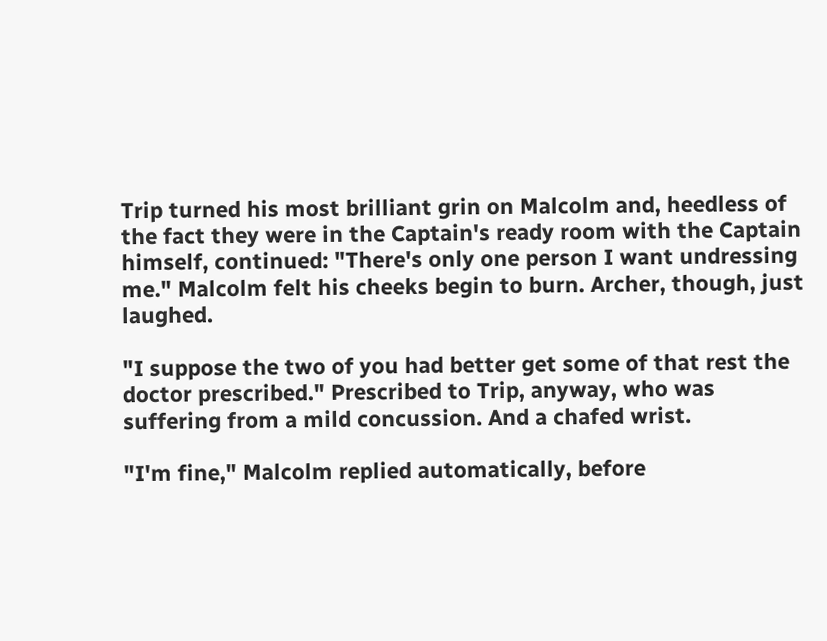Trip turned his most brilliant grin on Malcolm and, heedless of the fact they were in the Captain's ready room with the Captain himself, continued: "There's only one person I want undressing me." Malcolm felt his cheeks begin to burn. Archer, though, just laughed.

"I suppose the two of you had better get some of that rest the doctor prescribed." Prescribed to Trip, anyway, who was suffering from a mild concussion. And a chafed wrist.

"I'm fine," Malcolm replied automatically, before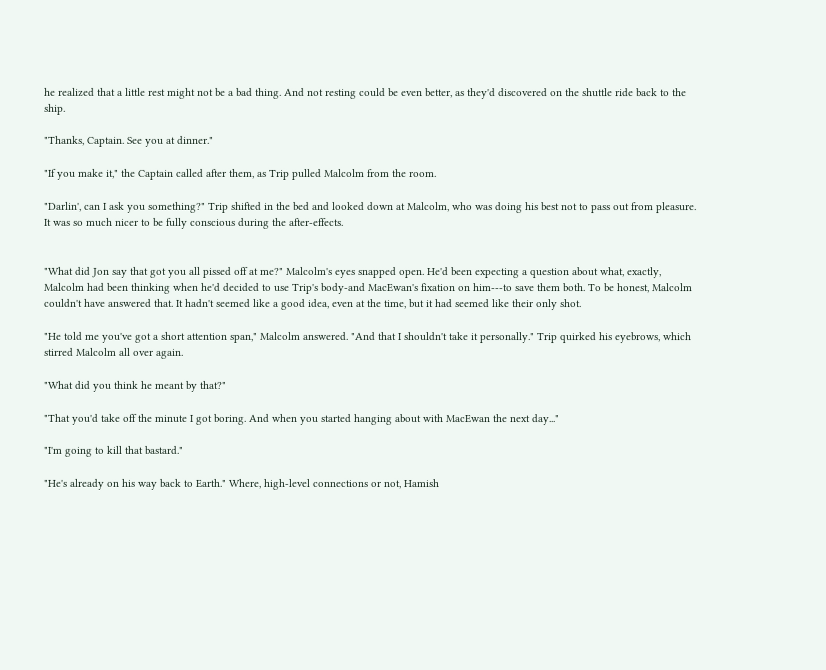he realized that a little rest might not be a bad thing. And not resting could be even better, as they'd discovered on the shuttle ride back to the ship.

"Thanks, Captain. See you at dinner."

"If you make it," the Captain called after them, as Trip pulled Malcolm from the room.

"Darlin', can I ask you something?" Trip shifted in the bed and looked down at Malcolm, who was doing his best not to pass out from pleasure. It was so much nicer to be fully conscious during the after-effects.


"What did Jon say that got you all pissed off at me?" Malcolm's eyes snapped open. He'd been expecting a question about what, exactly, Malcolm had been thinking when he'd decided to use Trip's body-and MacEwan's fixation on him---to save them both. To be honest, Malcolm couldn't have answered that. It hadn't seemed like a good idea, even at the time, but it had seemed like their only shot.

"He told me you've got a short attention span," Malcolm answered. "And that I shouldn't take it personally." Trip quirked his eyebrows, which stirred Malcolm all over again.

"What did you think he meant by that?"

"That you'd take off the minute I got boring. And when you started hanging about with MacEwan the next day..."

"I'm going to kill that bastard."

"He's already on his way back to Earth." Where, high-level connections or not, Hamish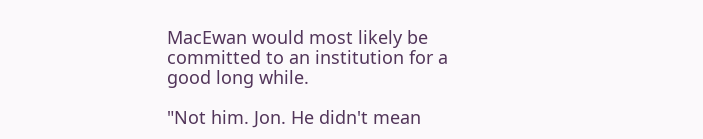MacEwan would most likely be committed to an institution for a good long while.

"Not him. Jon. He didn't mean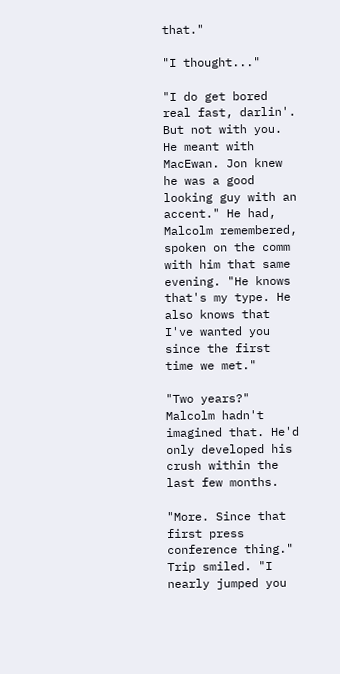that."

"I thought..."

"I do get bored real fast, darlin'. But not with you. He meant with MacEwan. Jon knew he was a good looking guy with an accent." He had, Malcolm remembered, spoken on the comm with him that same evening. "He knows that's my type. He also knows that I've wanted you since the first time we met."

"Two years?" Malcolm hadn't imagined that. He'd only developed his crush within the last few months.

"More. Since that first press conference thing." Trip smiled. "I nearly jumped you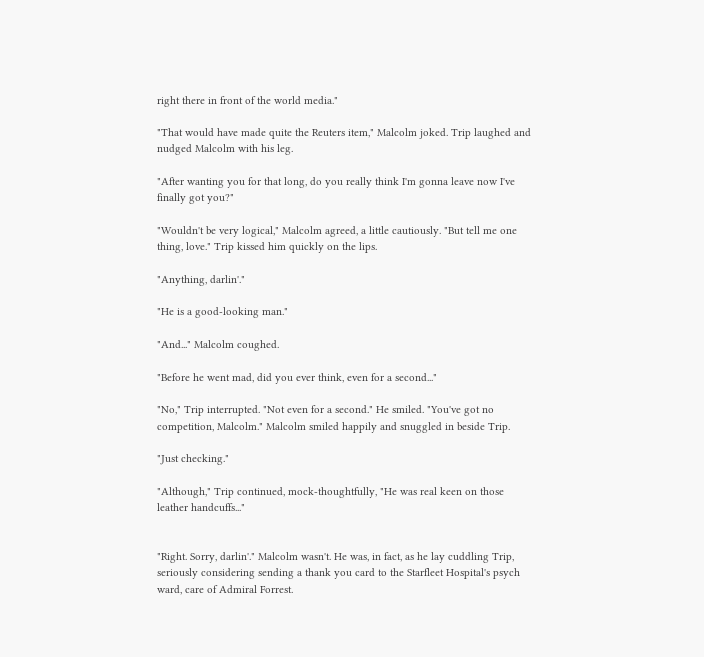right there in front of the world media."

"That would have made quite the Reuters item," Malcolm joked. Trip laughed and nudged Malcolm with his leg.

"After wanting you for that long, do you really think I'm gonna leave now I've finally got you?"

"Wouldn't be very logical," Malcolm agreed, a little cautiously. "But tell me one thing, love." Trip kissed him quickly on the lips.

"Anything, darlin'."

"He is a good-looking man."

"And..." Malcolm coughed.

"Before he went mad, did you ever think, even for a second..."

"No," Trip interrupted. "Not even for a second." He smiled. "You've got no competition, Malcolm." Malcolm smiled happily and snuggled in beside Trip.

"Just checking."

"Although," Trip continued, mock-thoughtfully, "He was real keen on those leather handcuffs..."


"Right. Sorry, darlin'." Malcolm wasn't. He was, in fact, as he lay cuddling Trip, seriously considering sending a thank you card to the Starfleet Hospital's psych ward, care of Admiral Forrest.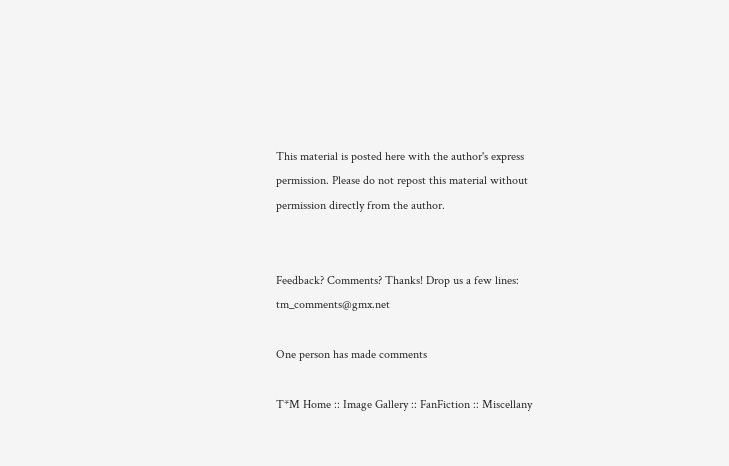This material is posted here with the author's express permission. Please do not repost this material without permission directly from the author.


Feedback? Comments? Thanks! Drop us a few lines: tm_comments@gmx.net

One person has made comments

T*M Home :: Image Gallery :: FanFiction :: Miscellany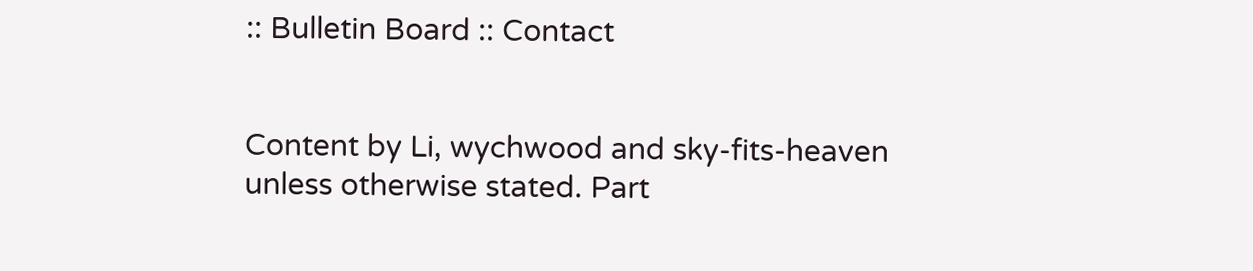:: Bulletin Board :: Contact


Content by Li, wychwood and sky-fits-heaven unless otherwise stated. Part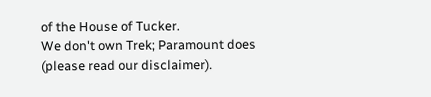of the House of Tucker.
We don't own Trek; Paramount does (please read our disclaimer).